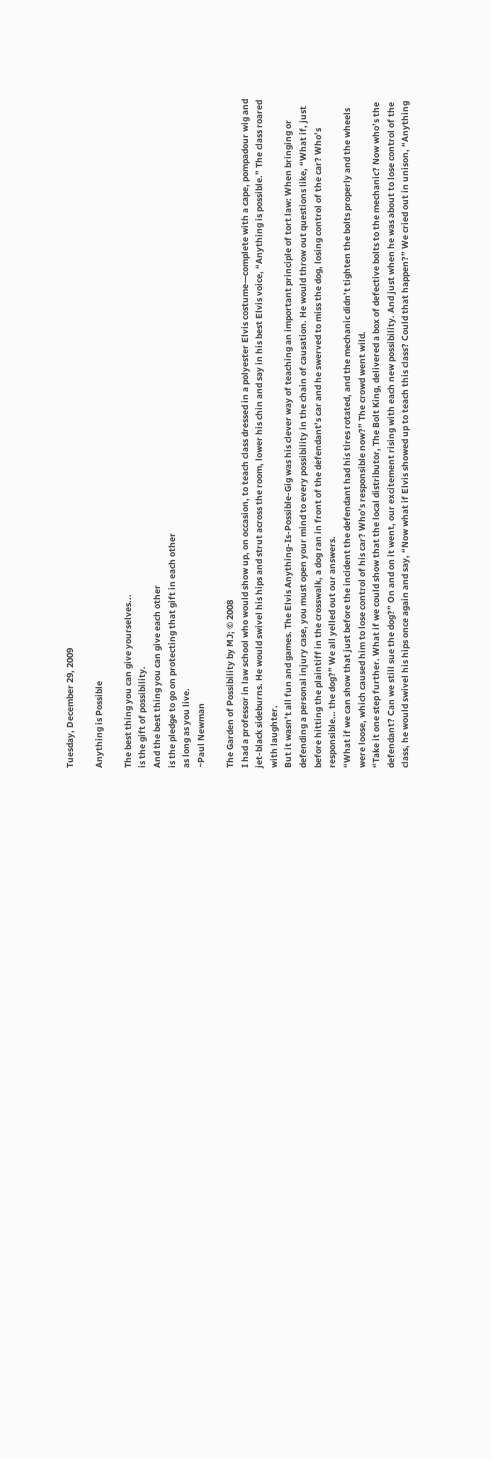Tuesday, December 29, 2009

Anything is Possible

The best thing you can give yourselves...
is the gift of possibility.
And the best thing you can give each other
is the pledge to go on protecting that gift in each other
as long as you live.
~Paul Newman

The Garden of Possibility by MJ; © 2008
I had a professor in law school who would show up, on occasion, to teach class dressed in a polyester Elvis costume—complete with a cape, pompadour wig and jet-black sideburns. He would swivel his hips and strut across the room, lower his chin and say in his best Elvis voice, “Anything is possible.” The class roared with laughter.
But it wasn’t all fun and games. The Elvis Anything-Is-Possible-Gig was his clever way of teaching an important principle of tort law: When bringing or defending a personal injury case, you must open your mind to every possibility in the chain of causation. He would throw out questions like, “What if, just before hitting the plaintiff in the crosswalk, a dog ran in front of the defendant’s car and he swerved to miss the dog, losing control of the car? Who’s responsible… the dog?” We all yelled out our answers.
“What if we can show that just before the incident the defendant had his tires rotated, and the mechanic didn’t tighten the bolts properly and the wheels were loose, which caused him to lose control of his car? Who’s responsible now?” The crowd went wild.
“Take it one step further. What if we could show that the local distributor, The Bolt King, delivered a box of defective bolts to the mechanic? Now who’s the defendant? Can we still sue the dog?” On and on it went, our excitement rising with each new possibility. And just when he was about to lose control of the class, he would swivel his hips once again and say, “Now what if Elvis showed up to teach this class? Could that happen?” We cried out in unison, “Anything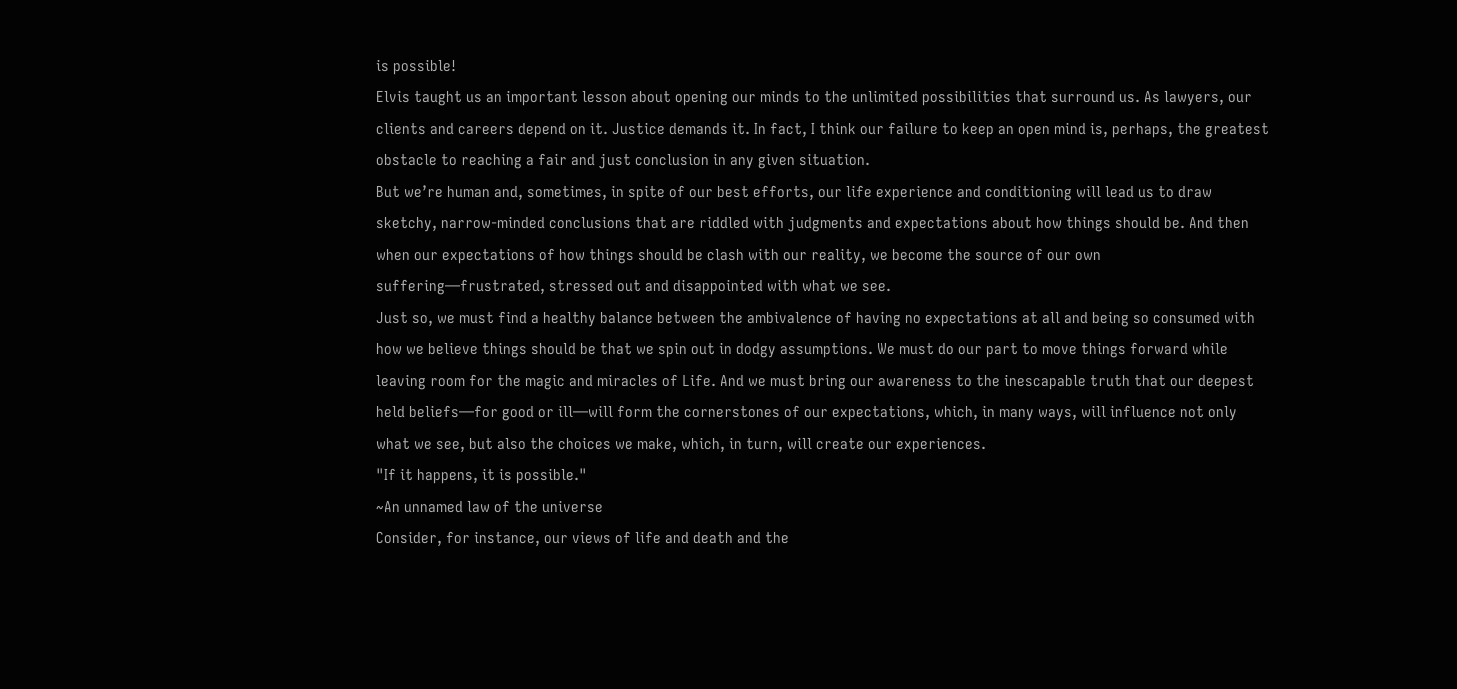is possible!
Elvis taught us an important lesson about opening our minds to the unlimited possibilities that surround us. As lawyers, our clients and careers depend on it. Justice demands it. In fact, I think our failure to keep an open mind is, perhaps, the greatest obstacle to reaching a fair and just conclusion in any given situation.
But we’re human and, sometimes, in spite of our best efforts, our life experience and conditioning will lead us to draw sketchy, narrow-minded conclusions that are riddled with judgments and expectations about how things should be. And then when our expectations of how things should be clash with our reality, we become the source of our own suffering—frustrated, stressed out and disappointed with what we see.
Just so, we must find a healthy balance between the ambivalence of having no expectations at all and being so consumed with how we believe things should be that we spin out in dodgy assumptions. We must do our part to move things forward while leaving room for the magic and miracles of Life. And we must bring our awareness to the inescapable truth that our deepest held beliefs—for good or ill—will form the cornerstones of our expectations, which, in many ways, will influence not only what we see, but also the choices we make, which, in turn, will create our experiences.
"If it happens, it is possible."
~An unnamed law of the universe
Consider, for instance, our views of life and death and the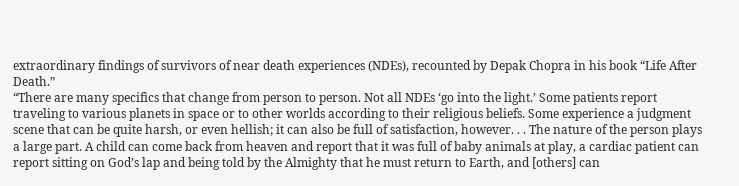extraordinary findings of survivors of near death experiences (NDEs), recounted by Depak Chopra in his book “Life After Death.”
“There are many specifics that change from person to person. Not all NDEs ‘go into the light.’ Some patients report traveling to various planets in space or to other worlds according to their religious beliefs. Some experience a judgment scene that can be quite harsh, or even hellish; it can also be full of satisfaction, however. . . The nature of the person plays a large part. A child can come back from heaven and report that it was full of baby animals at play, a cardiac patient can report sitting on God’s lap and being told by the Almighty that he must return to Earth, and [others] can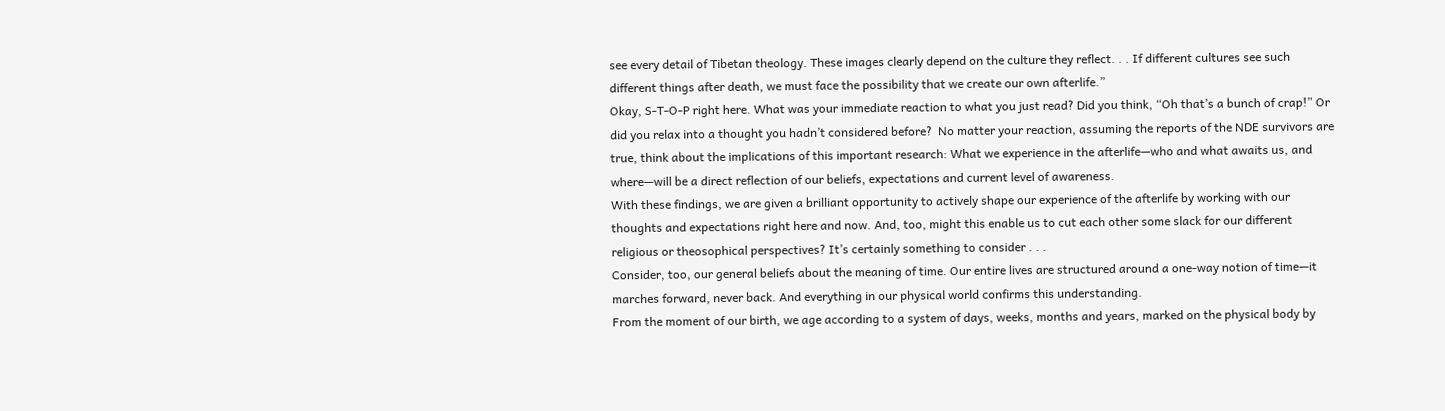see every detail of Tibetan theology. These images clearly depend on the culture they reflect. . . If different cultures see such different things after death, we must face the possibility that we create our own afterlife.”
Okay, S-T-O-P right here. What was your immediate reaction to what you just read? Did you think, “Oh that’s a bunch of crap!” Or did you relax into a thought you hadn’t considered before?  No matter your reaction, assuming the reports of the NDE survivors are true, think about the implications of this important research: What we experience in the afterlife—who and what awaits us, and where—will be a direct reflection of our beliefs, expectations and current level of awareness.
With these findings, we are given a brilliant opportunity to actively shape our experience of the afterlife by working with our thoughts and expectations right here and now. And, too, might this enable us to cut each other some slack for our different religious or theosophical perspectives? It’s certainly something to consider . . .
Consider, too, our general beliefs about the meaning of time. Our entire lives are structured around a one-way notion of time—it marches forward, never back. And everything in our physical world confirms this understanding.
From the moment of our birth, we age according to a system of days, weeks, months and years, marked on the physical body by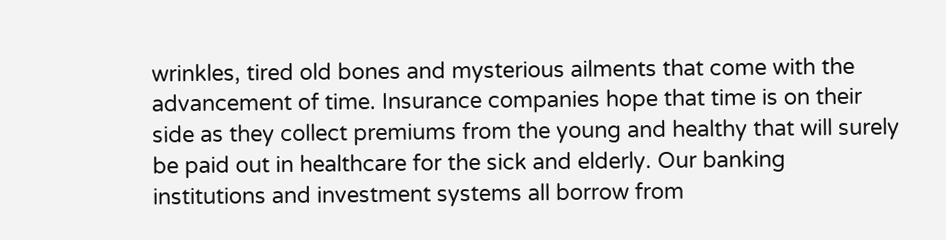wrinkles, tired old bones and mysterious ailments that come with the advancement of time. Insurance companies hope that time is on their side as they collect premiums from the young and healthy that will surely be paid out in healthcare for the sick and elderly. Our banking institutions and investment systems all borrow from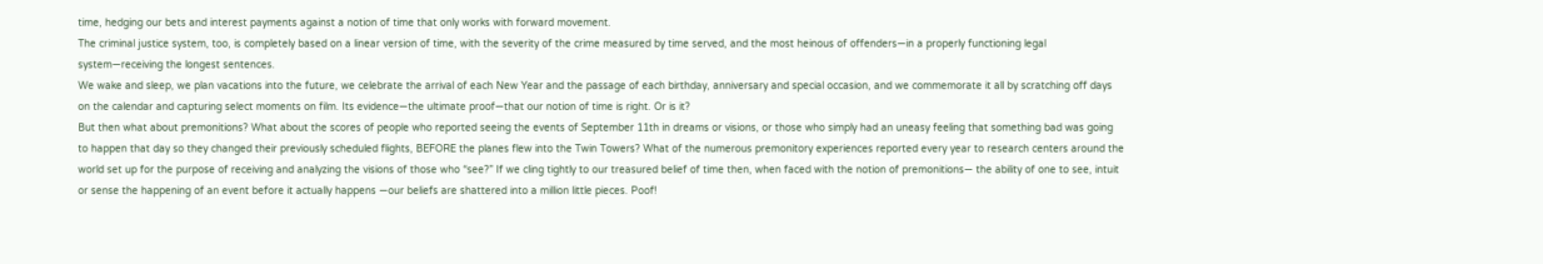time, hedging our bets and interest payments against a notion of time that only works with forward movement.
The criminal justice system, too, is completely based on a linear version of time, with the severity of the crime measured by time served, and the most heinous of offenders—in a properly functioning legal system—receiving the longest sentences.
We wake and sleep, we plan vacations into the future, we celebrate the arrival of each New Year and the passage of each birthday, anniversary and special occasion, and we commemorate it all by scratching off days on the calendar and capturing select moments on film. Its evidence—the ultimate proof—that our notion of time is right. Or is it?
But then what about premonitions? What about the scores of people who reported seeing the events of September 11th in dreams or visions, or those who simply had an uneasy feeling that something bad was going to happen that day so they changed their previously scheduled flights, BEFORE the planes flew into the Twin Towers? What of the numerous premonitory experiences reported every year to research centers around the world set up for the purpose of receiving and analyzing the visions of those who “see?” If we cling tightly to our treasured belief of time then, when faced with the notion of premonitions— the ability of one to see, intuit or sense the happening of an event before it actually happens —our beliefs are shattered into a million little pieces. Poof!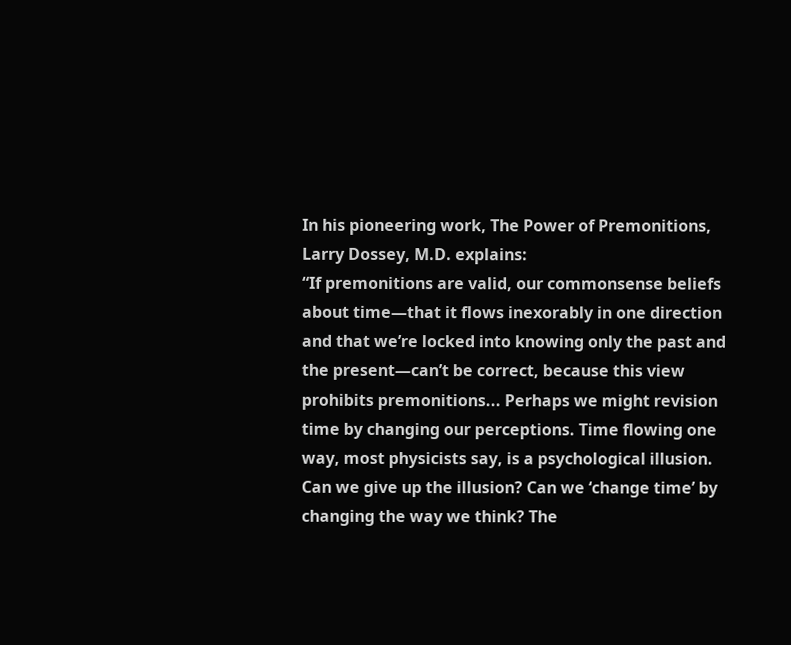In his pioneering work, The Power of Premonitions, Larry Dossey, M.D. explains:
“If premonitions are valid, our commonsense beliefs about time—that it flows inexorably in one direction and that we’re locked into knowing only the past and the present—can’t be correct, because this view prohibits premonitions... Perhaps we might revision time by changing our perceptions. Time flowing one way, most physicists say, is a psychological illusion. Can we give up the illusion? Can we ‘change time’ by changing the way we think? The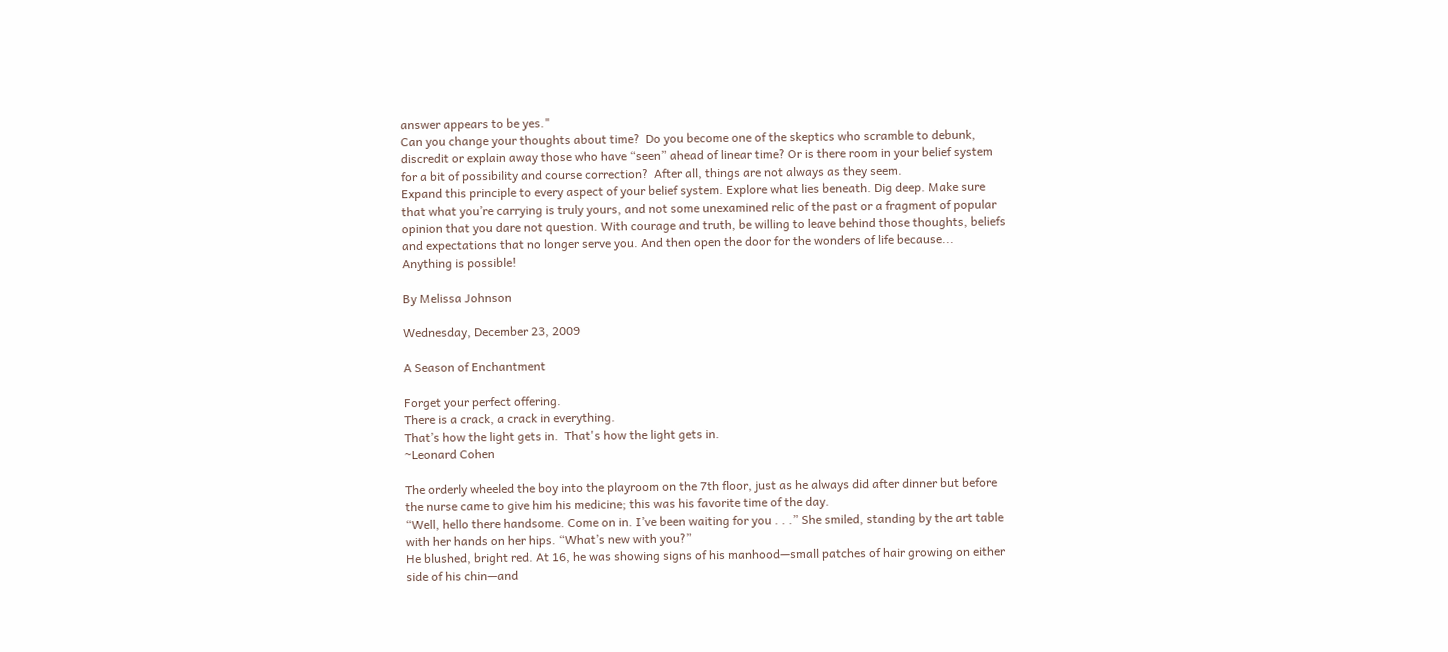answer appears to be yes."
Can you change your thoughts about time?  Do you become one of the skeptics who scramble to debunk, discredit or explain away those who have “seen” ahead of linear time? Or is there room in your belief system for a bit of possibility and course correction?  After all, things are not always as they seem.
Expand this principle to every aspect of your belief system. Explore what lies beneath. Dig deep. Make sure that what you’re carrying is truly yours, and not some unexamined relic of the past or a fragment of popular opinion that you dare not question. With courage and truth, be willing to leave behind those thoughts, beliefs and expectations that no longer serve you. And then open the door for the wonders of life because...
Anything is possible!

By Melissa Johnson

Wednesday, December 23, 2009

A Season of Enchantment

Forget your perfect offering.
There is a crack, a crack in everything.
That’s how the light gets in.  That's how the light gets in.
~Leonard Cohen

The orderly wheeled the boy into the playroom on the 7th floor, just as he always did after dinner but before the nurse came to give him his medicine; this was his favorite time of the day.
“Well, hello there handsome. Come on in. I’ve been waiting for you . . .” She smiled, standing by the art table with her hands on her hips. “What’s new with you?”
He blushed, bright red. At 16, he was showing signs of his manhood—small patches of hair growing on either side of his chin—and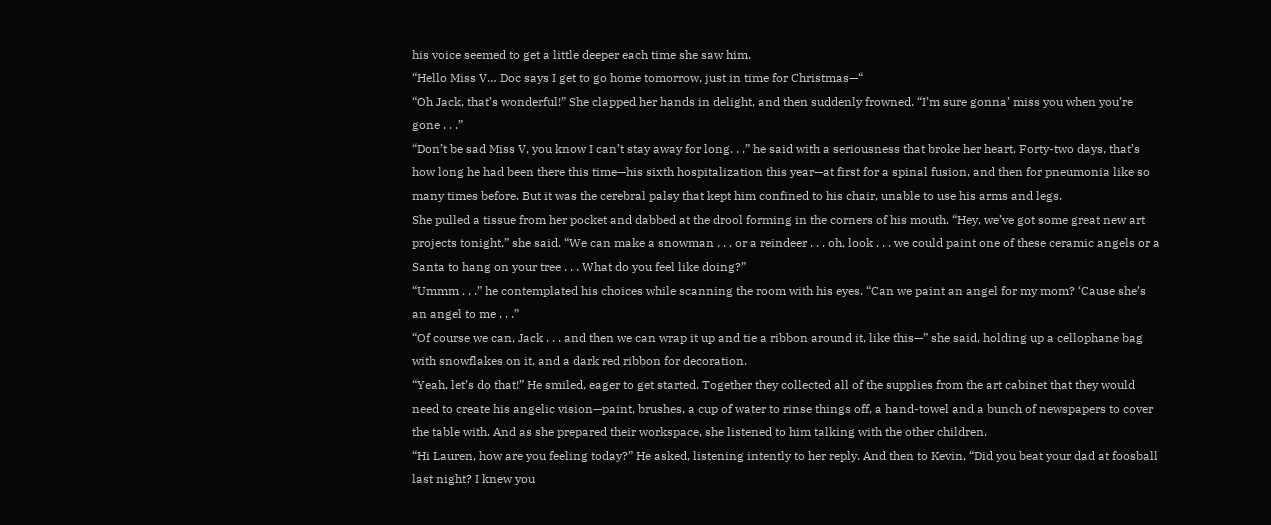his voice seemed to get a little deeper each time she saw him.
“Hello Miss V… Doc says I get to go home tomorrow, just in time for Christmas—“
“Oh Jack, that’s wonderful!” She clapped her hands in delight, and then suddenly frowned. “I’m sure gonna’ miss you when you’re gone . . .”
“Don’t be sad Miss V, you know I can’t stay away for long. . .” he said with a seriousness that broke her heart. Forty-two days, that’s how long he had been there this time—his sixth hospitalization this year—at first for a spinal fusion, and then for pneumonia like so many times before. But it was the cerebral palsy that kept him confined to his chair, unable to use his arms and legs.
She pulled a tissue from her pocket and dabbed at the drool forming in the corners of his mouth. “Hey, we’ve got some great new art projects tonight,” she said. “We can make a snowman . . . or a reindeer . . . oh, look . . . we could paint one of these ceramic angels or a Santa to hang on your tree . . . What do you feel like doing?”
“Ummm . . .” he contemplated his choices while scanning the room with his eyes. “Can we paint an angel for my mom? ‘Cause she’s an angel to me . . .”
“Of course we can, Jack . . . and then we can wrap it up and tie a ribbon around it, like this—” she said, holding up a cellophane bag with snowflakes on it, and a dark red ribbon for decoration.
“Yeah, let’s do that!” He smiled, eager to get started. Together they collected all of the supplies from the art cabinet that they would need to create his angelic vision—paint, brushes, a cup of water to rinse things off, a hand-towel and a bunch of newspapers to cover the table with. And as she prepared their workspace, she listened to him talking with the other children.
“Hi Lauren, how are you feeling today?” He asked, listening intently to her reply. And then to Kevin, “Did you beat your dad at foosball last night? I knew you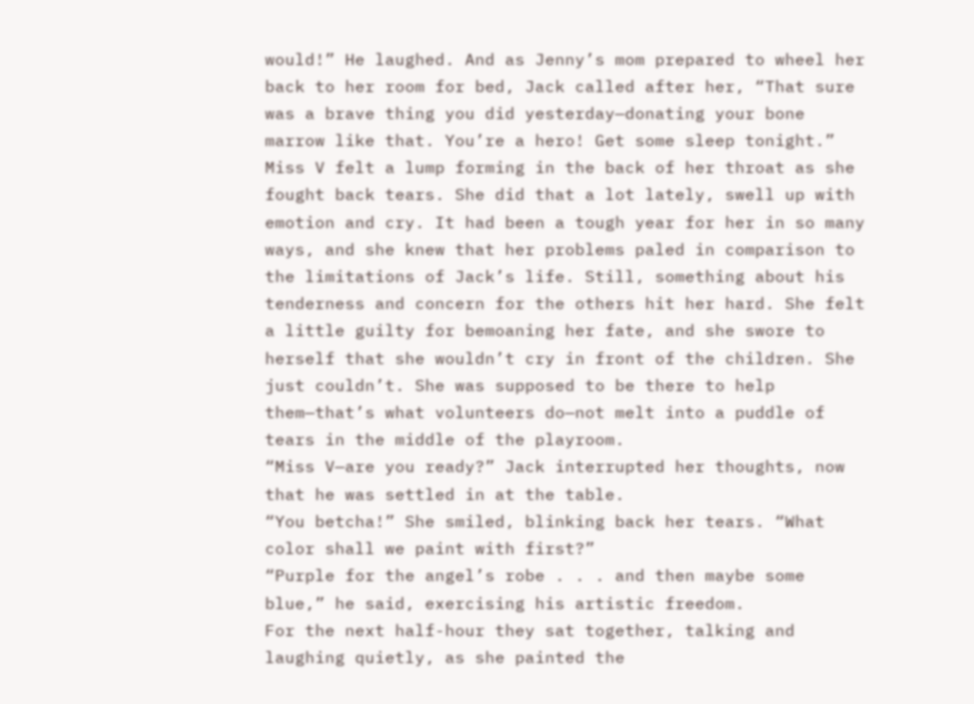would!” He laughed. And as Jenny’s mom prepared to wheel her back to her room for bed, Jack called after her, “That sure was a brave thing you did yesterday—donating your bone marrow like that. You’re a hero! Get some sleep tonight.”
Miss V felt a lump forming in the back of her throat as she fought back tears. She did that a lot lately, swell up with emotion and cry. It had been a tough year for her in so many ways, and she knew that her problems paled in comparison to the limitations of Jack’s life. Still, something about his tenderness and concern for the others hit her hard. She felt a little guilty for bemoaning her fate, and she swore to herself that she wouldn’t cry in front of the children. She just couldn’t. She was supposed to be there to help them—that’s what volunteers do—not melt into a puddle of tears in the middle of the playroom.
“Miss V—are you ready?” Jack interrupted her thoughts, now that he was settled in at the table.
“You betcha!” She smiled, blinking back her tears. “What color shall we paint with first?”
“Purple for the angel’s robe . . . and then maybe some blue,” he said, exercising his artistic freedom.
For the next half-hour they sat together, talking and laughing quietly, as she painted the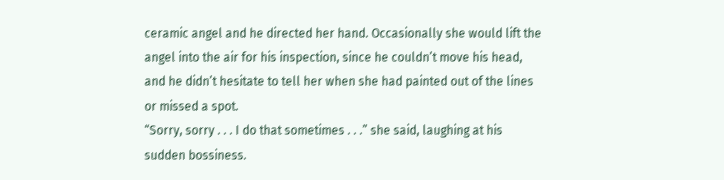ceramic angel and he directed her hand. Occasionally she would lift the angel into the air for his inspection, since he couldn’t move his head, and he didn’t hesitate to tell her when she had painted out of the lines or missed a spot.
“Sorry, sorry . . . I do that sometimes . . .” she said, laughing at his sudden bossiness.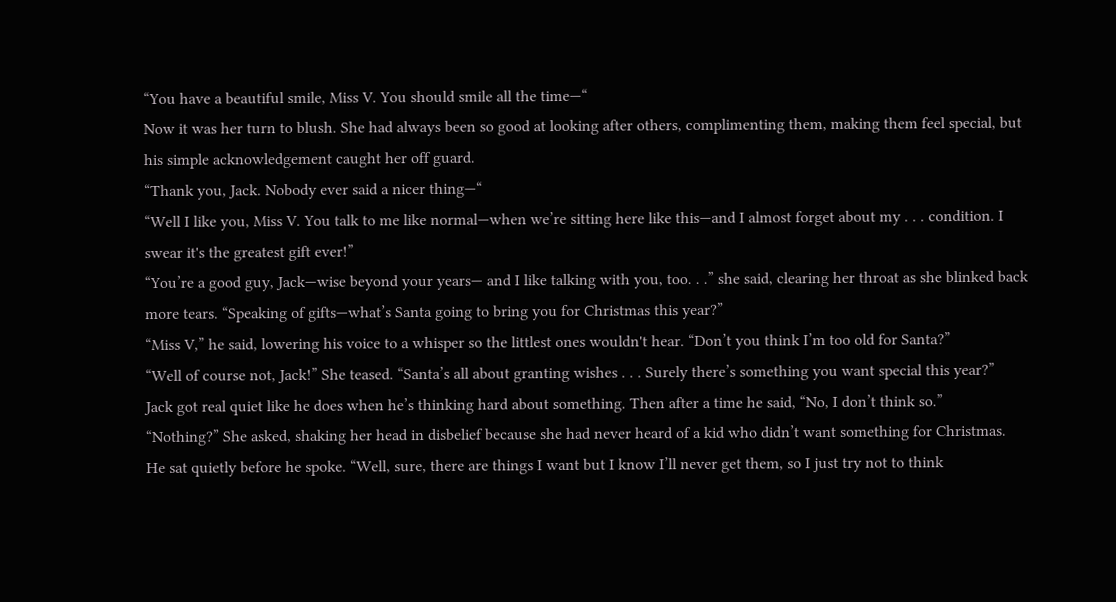“You have a beautiful smile, Miss V. You should smile all the time—“
Now it was her turn to blush. She had always been so good at looking after others, complimenting them, making them feel special, but his simple acknowledgement caught her off guard.
“Thank you, Jack. Nobody ever said a nicer thing—“
“Well I like you, Miss V. You talk to me like normal—when we’re sitting here like this—and I almost forget about my . . . condition. I swear it's the greatest gift ever!”
“You’re a good guy, Jack—wise beyond your years— and I like talking with you, too. . .” she said, clearing her throat as she blinked back more tears. “Speaking of gifts—what’s Santa going to bring you for Christmas this year?”
“Miss V,” he said, lowering his voice to a whisper so the littlest ones wouldn't hear. “Don’t you think I’m too old for Santa?”
“Well of course not, Jack!” She teased. “Santa’s all about granting wishes . . . Surely there’s something you want special this year?”
Jack got real quiet like he does when he’s thinking hard about something. Then after a time he said, “No, I don’t think so.”
“Nothing?” She asked, shaking her head in disbelief because she had never heard of a kid who didn’t want something for Christmas.
He sat quietly before he spoke. “Well, sure, there are things I want but I know I’ll never get them, so I just try not to think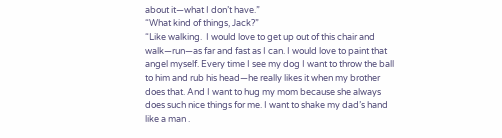about it—what I don’t have.”
“What kind of things, Jack?”
“Like walking.  I would love to get up out of this chair and walk—run—as far and fast as I can. I would love to paint that angel myself. Every time I see my dog I want to throw the ball to him and rub his head—he really likes it when my brother does that. And I want to hug my mom because she always does such nice things for me. I want to shake my dad’s hand like a man .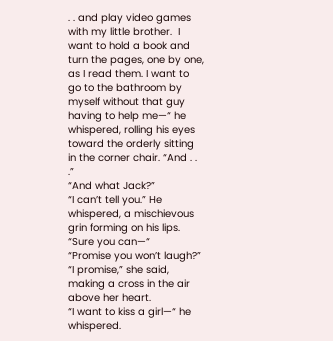. . and play video games with my little brother.  I want to hold a book and turn the pages, one by one, as I read them. I want to go to the bathroom by myself without that guy having to help me—“ he whispered, rolling his eyes toward the orderly sitting in the corner chair. “And . . .”
“And what Jack?”
“I can’t tell you.” He whispered, a mischievous grin forming on his lips.
“Sure you can—“
“Promise you won’t laugh?”
“I promise,” she said, making a cross in the air above her heart.
“I want to kiss a girl—“ he whispered.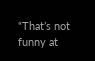“That’s not funny at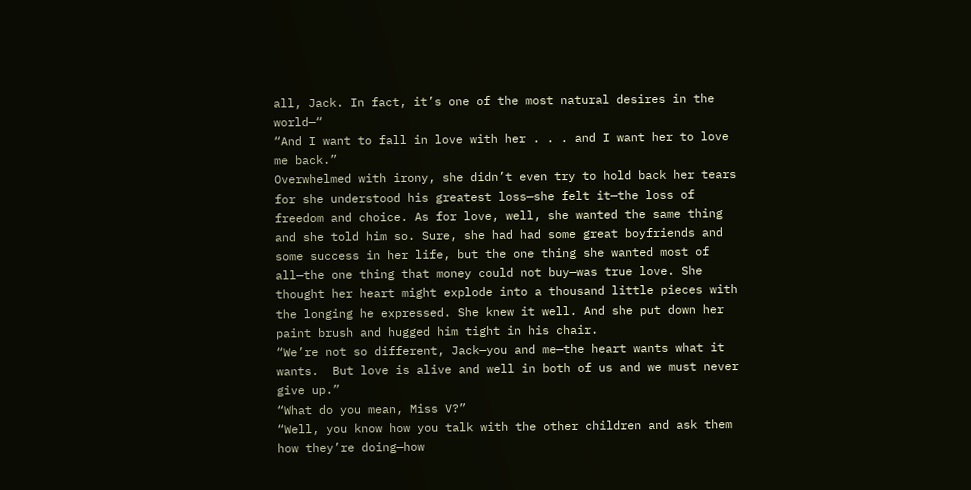all, Jack. In fact, it’s one of the most natural desires in the world—“
“And I want to fall in love with her . . . and I want her to love me back.”
Overwhelmed with irony, she didn’t even try to hold back her tears for she understood his greatest loss—she felt it—the loss of freedom and choice. As for love, well, she wanted the same thing and she told him so. Sure, she had had some great boyfriends and some success in her life, but the one thing she wanted most of all—the one thing that money could not buy—was true love. She thought her heart might explode into a thousand little pieces with the longing he expressed. She knew it well. And she put down her paint brush and hugged him tight in his chair.
“We’re not so different, Jack—you and me—the heart wants what it wants.  But love is alive and well in both of us and we must never give up.”
“What do you mean, Miss V?”
“Well, you know how you talk with the other children and ask them how they’re doing—how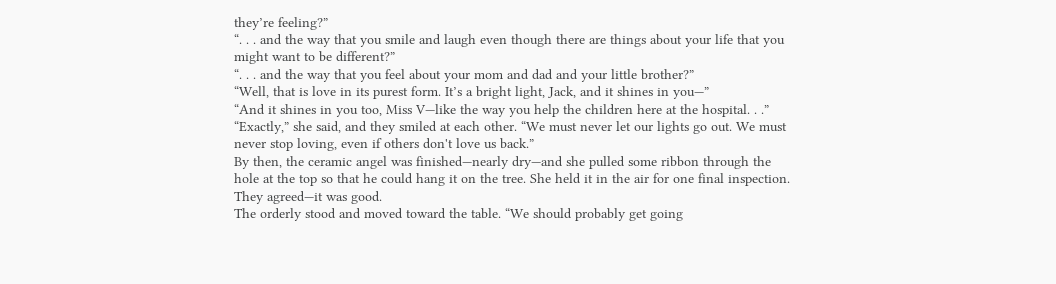they’re feeling?”
“. . . and the way that you smile and laugh even though there are things about your life that you might want to be different?”
“. . . and the way that you feel about your mom and dad and your little brother?”
“Well, that is love in its purest form. It’s a bright light, Jack, and it shines in you—”
“And it shines in you too, Miss V—like the way you help the children here at the hospital. . .”
“Exactly,” she said, and they smiled at each other. “We must never let our lights go out. We must never stop loving, even if others don't love us back.”
By then, the ceramic angel was finished—nearly dry—and she pulled some ribbon through the hole at the top so that he could hang it on the tree. She held it in the air for one final inspection. They agreed—it was good.
The orderly stood and moved toward the table. “We should probably get going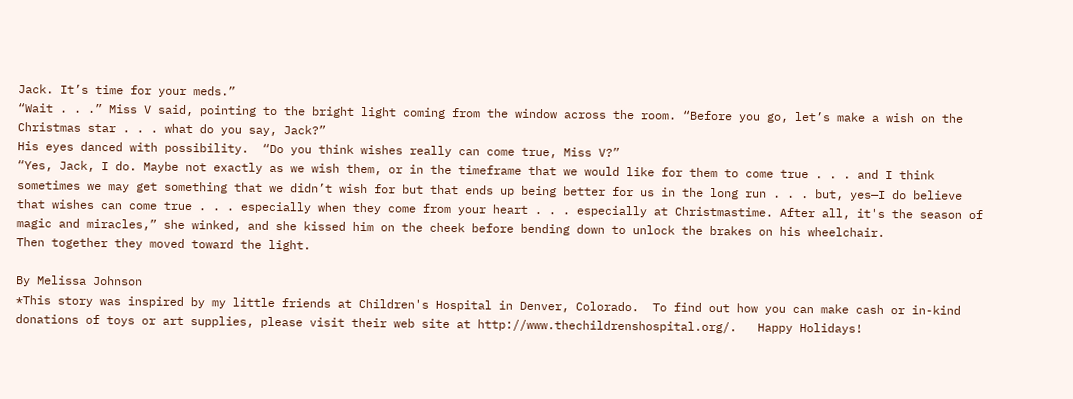Jack. It’s time for your meds.”
“Wait . . .” Miss V said, pointing to the bright light coming from the window across the room. “Before you go, let’s make a wish on the Christmas star . . . what do you say, Jack?”
His eyes danced with possibility.  “Do you think wishes really can come true, Miss V?”
“Yes, Jack, I do. Maybe not exactly as we wish them, or in the timeframe that we would like for them to come true . . . and I think sometimes we may get something that we didn’t wish for but that ends up being better for us in the long run . . . but, yes—I do believe that wishes can come true . . . especially when they come from your heart . . . especially at Christmastime. After all, it's the season of magic and miracles,” she winked, and she kissed him on the cheek before bending down to unlock the brakes on his wheelchair.
Then together they moved toward the light.

By Melissa Johnson
*This story was inspired by my little friends at Children's Hospital in Denver, Colorado.  To find out how you can make cash or in-kind donations of toys or art supplies, please visit their web site at http://www.thechildrenshospital.org/.   Happy Holidays!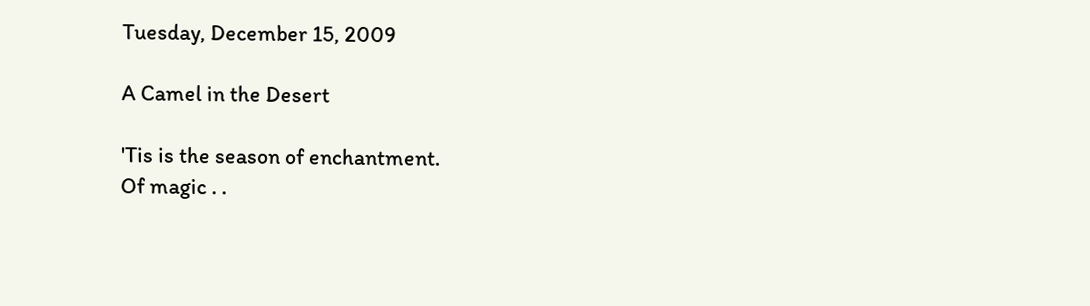Tuesday, December 15, 2009

A Camel in the Desert

'Tis is the season of enchantment.
Of magic . .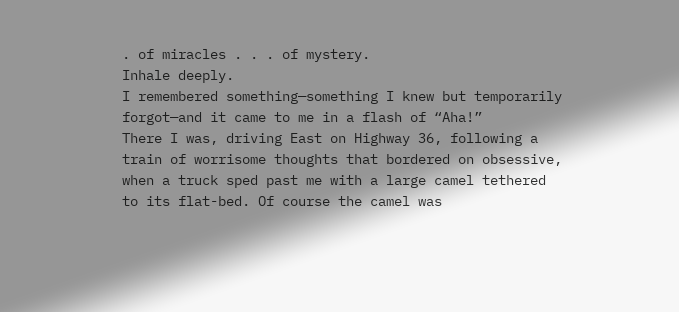. of miracles . . . of mystery.
Inhale deeply.
I remembered something—something I knew but temporarily forgot—and it came to me in a flash of “Aha!”
There I was, driving East on Highway 36, following a train of worrisome thoughts that bordered on obsessive, when a truck sped past me with a large camel tethered to its flat-bed. Of course the camel was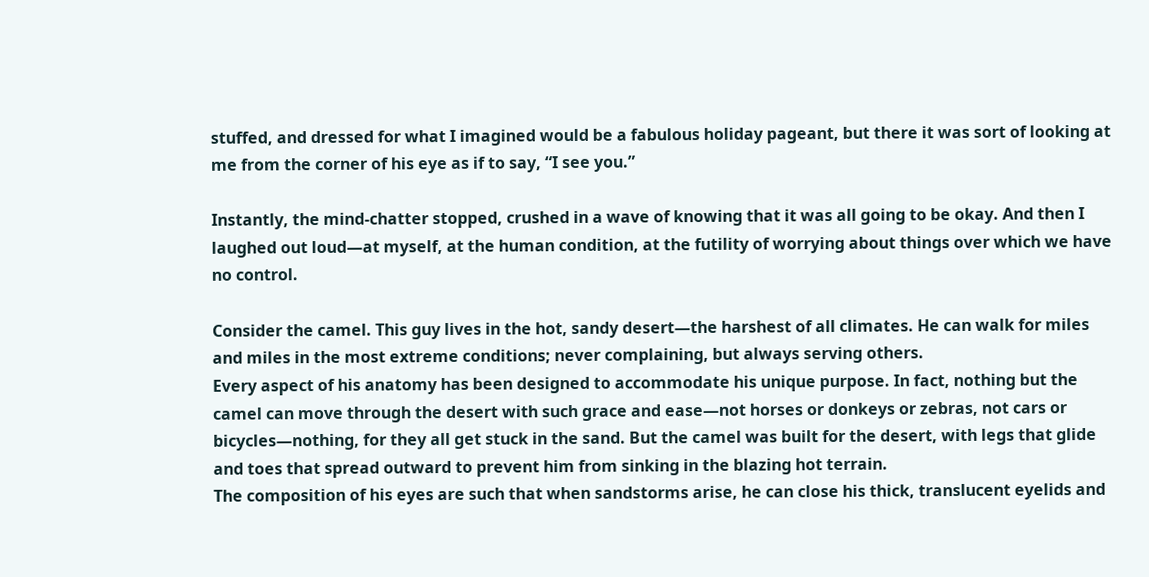stuffed, and dressed for what I imagined would be a fabulous holiday pageant, but there it was sort of looking at me from the corner of his eye as if to say, “I see you.”

Instantly, the mind-chatter stopped, crushed in a wave of knowing that it was all going to be okay. And then I laughed out loud—at myself, at the human condition, at the futility of worrying about things over which we have no control.

Consider the camel. This guy lives in the hot, sandy desert—the harshest of all climates. He can walk for miles and miles in the most extreme conditions; never complaining, but always serving others.
Every aspect of his anatomy has been designed to accommodate his unique purpose. In fact, nothing but the camel can move through the desert with such grace and ease—not horses or donkeys or zebras, not cars or bicycles—nothing, for they all get stuck in the sand. But the camel was built for the desert, with legs that glide and toes that spread outward to prevent him from sinking in the blazing hot terrain.
The composition of his eyes are such that when sandstorms arise, he can close his thick, translucent eyelids and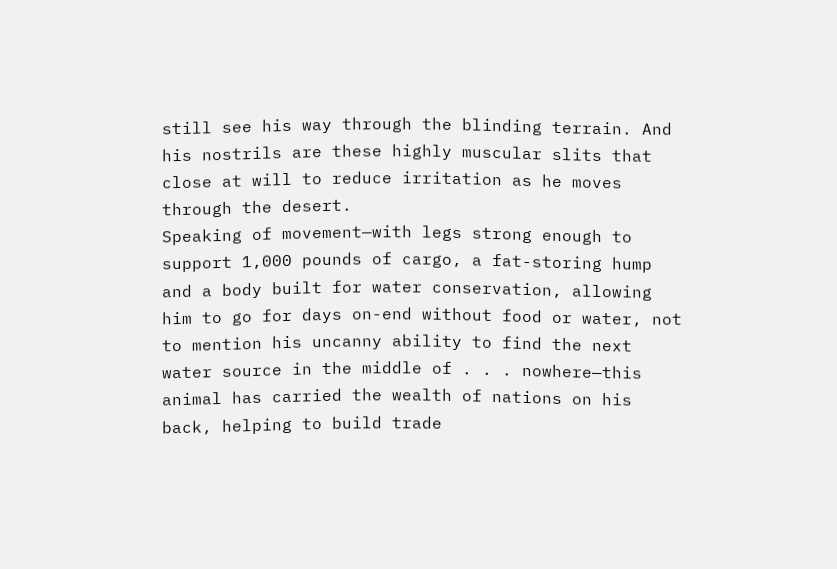still see his way through the blinding terrain. And his nostrils are these highly muscular slits that close at will to reduce irritation as he moves through the desert.
Speaking of movement—with legs strong enough to support 1,000 pounds of cargo, a fat-storing hump and a body built for water conservation, allowing him to go for days on-end without food or water, not to mention his uncanny ability to find the next water source in the middle of . . . nowhere—this animal has carried the wealth of nations on his back, helping to build trade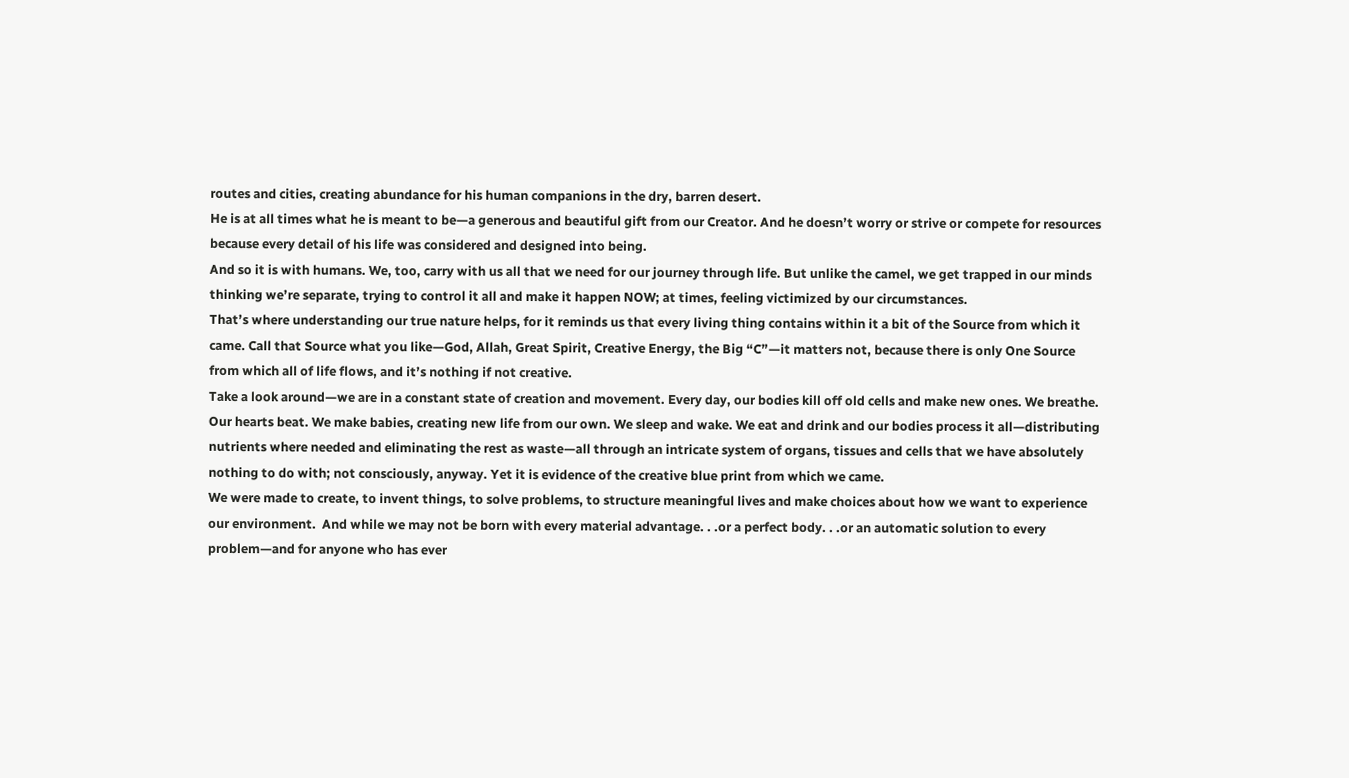routes and cities, creating abundance for his human companions in the dry, barren desert.
He is at all times what he is meant to be—a generous and beautiful gift from our Creator. And he doesn’t worry or strive or compete for resources because every detail of his life was considered and designed into being.
And so it is with humans. We, too, carry with us all that we need for our journey through life. But unlike the camel, we get trapped in our minds thinking we’re separate, trying to control it all and make it happen NOW; at times, feeling victimized by our circumstances.
That’s where understanding our true nature helps, for it reminds us that every living thing contains within it a bit of the Source from which it came. Call that Source what you like—God, Allah, Great Spirit, Creative Energy, the Big “C”—it matters not, because there is only One Source from which all of life flows, and it’s nothing if not creative.
Take a look around—we are in a constant state of creation and movement. Every day, our bodies kill off old cells and make new ones. We breathe. Our hearts beat. We make babies, creating new life from our own. We sleep and wake. We eat and drink and our bodies process it all—distributing nutrients where needed and eliminating the rest as waste—all through an intricate system of organs, tissues and cells that we have absolutely nothing to do with; not consciously, anyway. Yet it is evidence of the creative blue print from which we came.
We were made to create, to invent things, to solve problems, to structure meaningful lives and make choices about how we want to experience our environment.  And while we may not be born with every material advantage. . .or a perfect body. . .or an automatic solution to every problem—and for anyone who has ever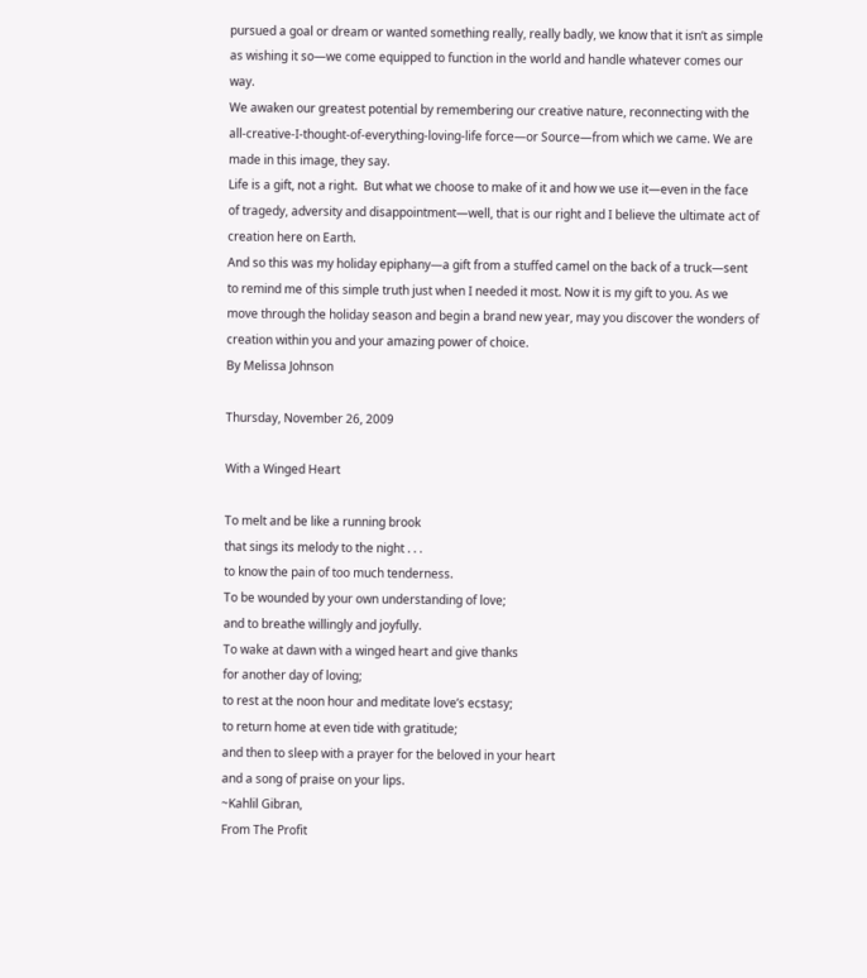pursued a goal or dream or wanted something really, really badly, we know that it isn’t as simple as wishing it so—we come equipped to function in the world and handle whatever comes our way.
We awaken our greatest potential by remembering our creative nature, reconnecting with the all-creative-I-thought-of-everything-loving-life force—or Source—from which we came. We are made in this image, they say.
Life is a gift, not a right.  But what we choose to make of it and how we use it—even in the face of tragedy, adversity and disappointment—well, that is our right and I believe the ultimate act of creation here on Earth.
And so this was my holiday epiphany—a gift from a stuffed camel on the back of a truck—sent to remind me of this simple truth just when I needed it most. Now it is my gift to you. As we move through the holiday season and begin a brand new year, may you discover the wonders of creation within you and your amazing power of choice.
By Melissa Johnson

Thursday, November 26, 2009

With a Winged Heart

To melt and be like a running brook
that sings its melody to the night . . .
to know the pain of too much tenderness.
To be wounded by your own understanding of love;
and to breathe willingly and joyfully.
To wake at dawn with a winged heart and give thanks
for another day of loving;
to rest at the noon hour and meditate love’s ecstasy;
to return home at even tide with gratitude;
and then to sleep with a prayer for the beloved in your heart
and a song of praise on your lips.
~Kahlil Gibran,
From The Profit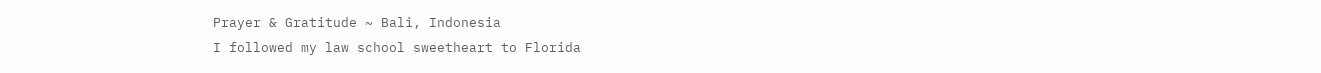Prayer & Gratitude ~ Bali, Indonesia
I followed my law school sweetheart to Florida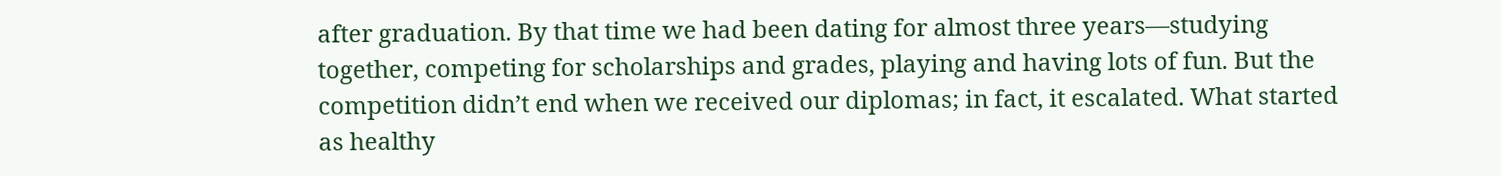after graduation. By that time we had been dating for almost three years—studying together, competing for scholarships and grades, playing and having lots of fun. But the competition didn’t end when we received our diplomas; in fact, it escalated. What started as healthy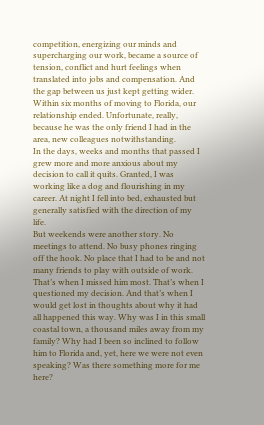competition, energizing our minds and supercharging our work, became a source of tension, conflict and hurt feelings when translated into jobs and compensation. And the gap between us just kept getting wider.
Within six months of moving to Florida, our relationship ended. Unfortunate, really, because he was the only friend I had in the area, new colleagues notwithstanding.
In the days, weeks and months that passed I grew more and more anxious about my decision to call it quits. Granted, I was working like a dog and flourishing in my career. At night I fell into bed, exhausted but generally satisfied with the direction of my life.
But weekends were another story. No meetings to attend. No busy phones ringing off the hook. No place that I had to be and not many friends to play with outside of work. That’s when I missed him most. That’s when I questioned my decision. And that’s when I would get lost in thoughts about why it had all happened this way. Why was I in this small coastal town, a thousand miles away from my family? Why had I been so inclined to follow him to Florida and, yet, here we were not even speaking? Was there something more for me here?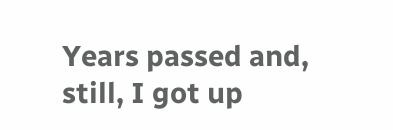Years passed and, still, I got up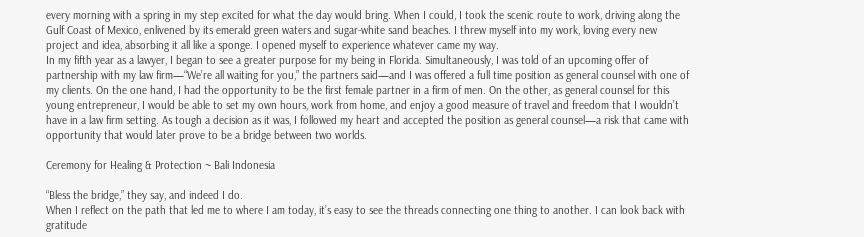every morning with a spring in my step excited for what the day would bring. When I could, I took the scenic route to work, driving along the Gulf Coast of Mexico, enlivened by its emerald green waters and sugar-white sand beaches. I threw myself into my work, loving every new project and idea, absorbing it all like a sponge. I opened myself to experience whatever came my way.
In my fifth year as a lawyer, I began to see a greater purpose for my being in Florida. Simultaneously, I was told of an upcoming offer of partnership with my law firm—“We’re all waiting for you,” the partners said—and I was offered a full time position as general counsel with one of my clients. On the one hand, I had the opportunity to be the first female partner in a firm of men. On the other, as general counsel for this young entrepreneur, I would be able to set my own hours, work from home, and enjoy a good measure of travel and freedom that I wouldn’t have in a law firm setting. As tough a decision as it was, I followed my heart and accepted the position as general counsel—a risk that came with opportunity that would later prove to be a bridge between two worlds.

Ceremony for Healing & Protection ~ Bali Indonesia

“Bless the bridge,” they say, and indeed I do.
When I reflect on the path that led me to where I am today, it’s easy to see the threads connecting one thing to another. I can look back with gratitude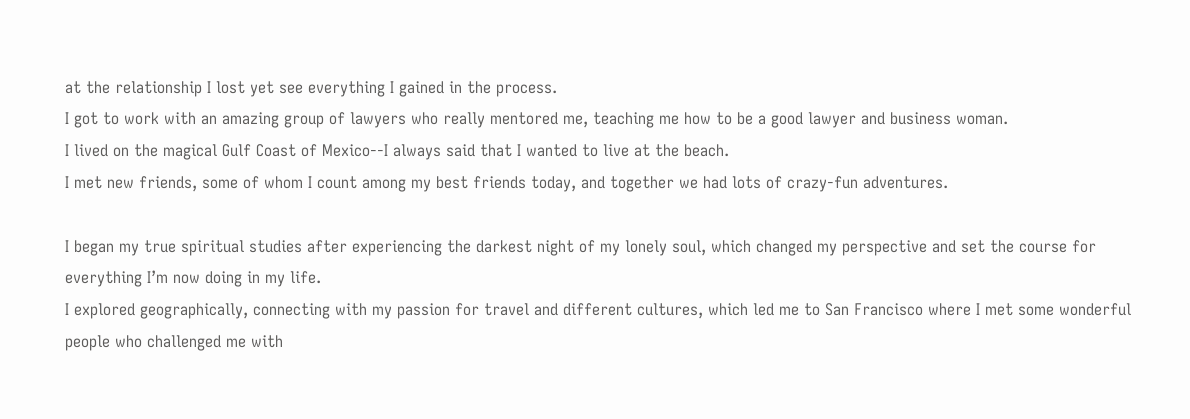at the relationship I lost yet see everything I gained in the process.
I got to work with an amazing group of lawyers who really mentored me, teaching me how to be a good lawyer and business woman.
I lived on the magical Gulf Coast of Mexico--I always said that I wanted to live at the beach.
I met new friends, some of whom I count among my best friends today, and together we had lots of crazy-fun adventures.

I began my true spiritual studies after experiencing the darkest night of my lonely soul, which changed my perspective and set the course for everything I’m now doing in my life.
I explored geographically, connecting with my passion for travel and different cultures, which led me to San Francisco where I met some wonderful people who challenged me with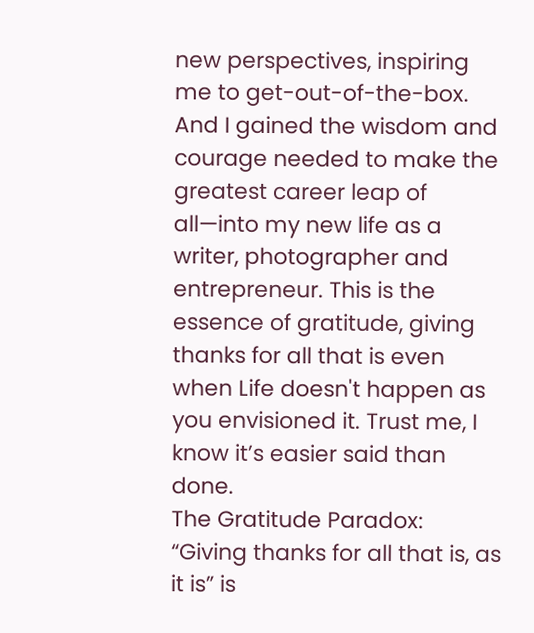new perspectives, inspiring me to get-out-of-the-box.
And I gained the wisdom and courage needed to make the greatest career leap of all—into my new life as a writer, photographer and entrepreneur. This is the essence of gratitude, giving thanks for all that is even when Life doesn't happen as you envisioned it. Trust me, I know it’s easier said than done.
The Gratitude Paradox:
“Giving thanks for all that is, as it is” is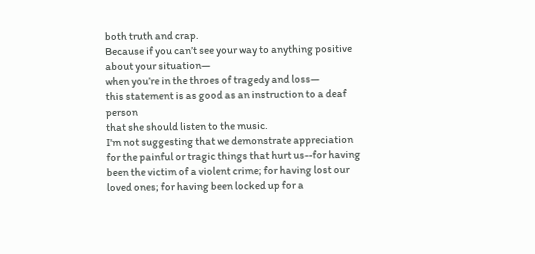both truth and crap.
Because if you can’t see your way to anything positive
about your situation—
when you’re in the throes of tragedy and loss—
this statement is as good as an instruction to a deaf person
that she should listen to the music.
I'm not suggesting that we demonstrate appreciation for the painful or tragic things that hurt us--for having been the victim of a violent crime; for having lost our loved ones; for having been locked up for a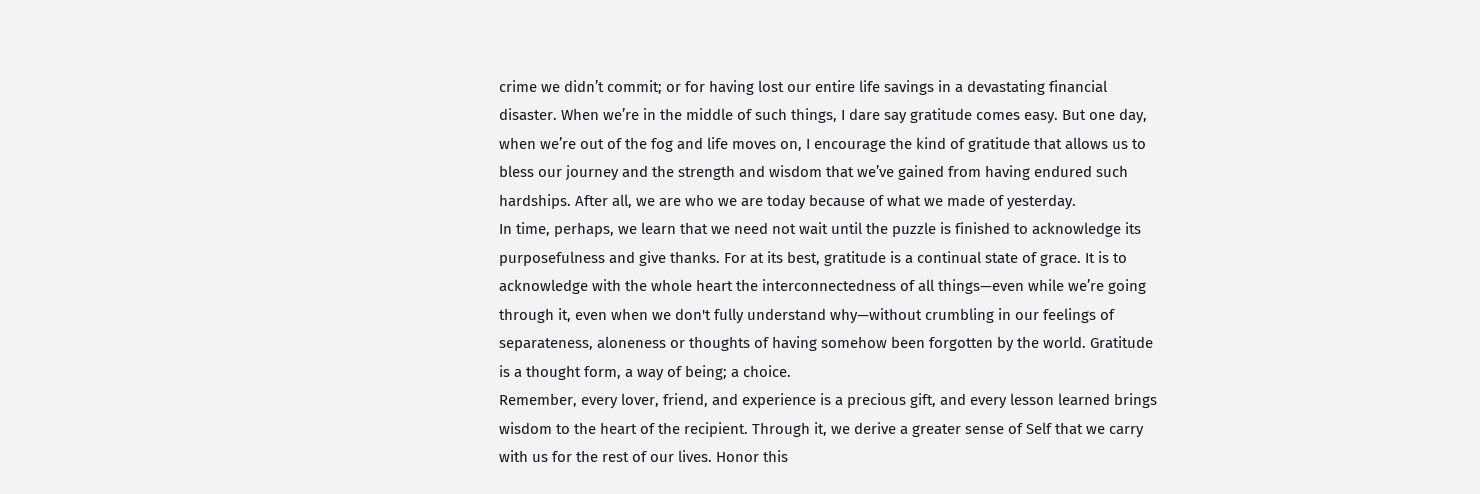crime we didn’t commit; or for having lost our entire life savings in a devastating financial disaster. When we’re in the middle of such things, I dare say gratitude comes easy. But one day, when we’re out of the fog and life moves on, I encourage the kind of gratitude that allows us to bless our journey and the strength and wisdom that we’ve gained from having endured such hardships. After all, we are who we are today because of what we made of yesterday.
In time, perhaps, we learn that we need not wait until the puzzle is finished to acknowledge its purposefulness and give thanks. For at its best, gratitude is a continual state of grace. It is to acknowledge with the whole heart the interconnectedness of all things—even while we’re going through it, even when we don't fully understand why—without crumbling in our feelings of separateness, aloneness or thoughts of having somehow been forgotten by the world. Gratitude is a thought form, a way of being; a choice.
Remember, every lover, friend, and experience is a precious gift, and every lesson learned brings wisdom to the heart of the recipient. Through it, we derive a greater sense of Self that we carry with us for the rest of our lives. Honor this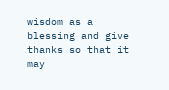wisdom as a blessing and give thanks so that it may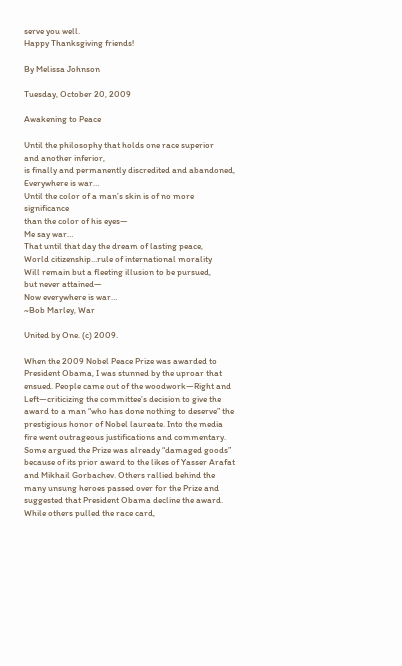serve you well.
Happy Thanksgiving friends!

By Melissa Johnson

Tuesday, October 20, 2009

Awakening to Peace

Until the philosophy that holds one race superior
and another inferior,
is finally and permanently discredited and abandoned,
Everywhere is war…
Until the color of a man’s skin is of no more significance
than the color of his eyes—
Me say war…
That until that day the dream of lasting peace,
World citizenship…rule of international morality
Will remain but a fleeting illusion to be pursued,
but never attained—
Now everywhere is war…
~Bob Marley, War

United by One. (c) 2009.

When the 2009 Nobel Peace Prize was awarded to President Obama, I was stunned by the uproar that ensued. People came out of the woodwork—Right and Left—criticizing the committee’s decision to give the award to a man “who has done nothing to deserve” the prestigious honor of Nobel laureate. Into the media fire went outrageous justifications and commentary. Some argued the Prize was already “damaged goods” because of its prior award to the likes of Yasser Arafat and Mikhail Gorbachev. Others rallied behind the many unsung heroes passed over for the Prize and suggested that President Obama decline the award. While others pulled the race card,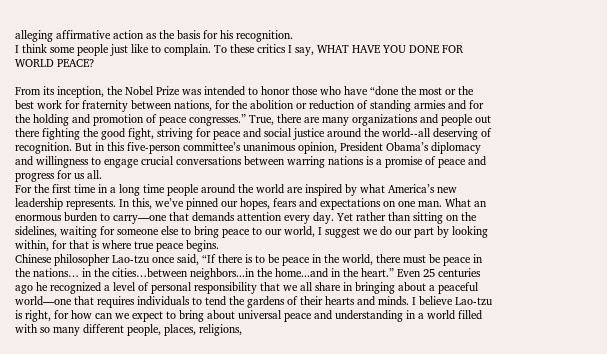alleging affirmative action as the basis for his recognition.
I think some people just like to complain. To these critics I say, WHAT HAVE YOU DONE FOR WORLD PEACE?

From its inception, the Nobel Prize was intended to honor those who have “done the most or the best work for fraternity between nations, for the abolition or reduction of standing armies and for the holding and promotion of peace congresses.” True, there are many organizations and people out there fighting the good fight, striving for peace and social justice around the world--all deserving of recognition. But in this five-person committee’s unanimous opinion, President Obama’s diplomacy and willingness to engage crucial conversations between warring nations is a promise of peace and progress for us all.
For the first time in a long time people around the world are inspired by what America’s new leadership represents. In this, we’ve pinned our hopes, fears and expectations on one man. What an enormous burden to carry—one that demands attention every day. Yet rather than sitting on the sidelines, waiting for someone else to bring peace to our world, I suggest we do our part by looking within, for that is where true peace begins.
Chinese philosopher Lao-tzu once said, “If there is to be peace in the world, there must be peace in the nations… in the cities…between neighbors...in the home...and in the heart.” Even 25 centuries ago he recognized a level of personal responsibility that we all share in bringing about a peaceful world—one that requires individuals to tend the gardens of their hearts and minds. I believe Lao-tzu is right, for how can we expect to bring about universal peace and understanding in a world filled with so many different people, places, religions,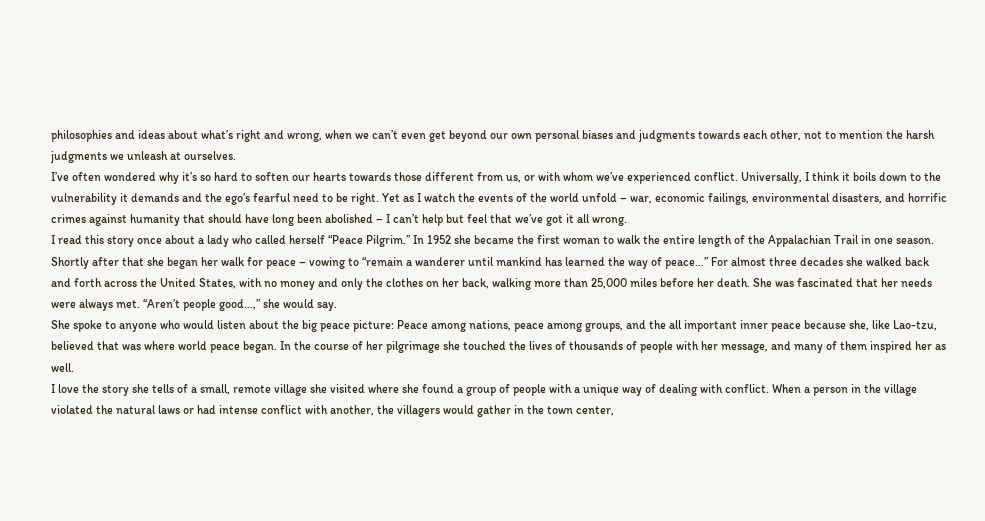philosophies and ideas about what’s right and wrong, when we can’t even get beyond our own personal biases and judgments towards each other, not to mention the harsh judgments we unleash at ourselves.
I’ve often wondered why it’s so hard to soften our hearts towards those different from us, or with whom we’ve experienced conflict. Universally, I think it boils down to the vulnerability it demands and the ego’s fearful need to be right. Yet as I watch the events of the world unfold – war, economic failings, environmental disasters, and horrific crimes against humanity that should have long been abolished – I can’t help but feel that we’ve got it all wrong.
I read this story once about a lady who called herself “Peace Pilgrim.” In 1952 she became the first woman to walk the entire length of the Appalachian Trail in one season. Shortly after that she began her walk for peace – vowing to “remain a wanderer until mankind has learned the way of peace…” For almost three decades she walked back and forth across the United States, with no money and only the clothes on her back, walking more than 25,000 miles before her death. She was fascinated that her needs were always met. “Aren’t people good…,” she would say.
She spoke to anyone who would listen about the big peace picture: Peace among nations, peace among groups, and the all important inner peace because she, like Lao-tzu, believed that was where world peace began. In the course of her pilgrimage she touched the lives of thousands of people with her message, and many of them inspired her as well.
I love the story she tells of a small, remote village she visited where she found a group of people with a unique way of dealing with conflict. When a person in the village violated the natural laws or had intense conflict with another, the villagers would gather in the town center,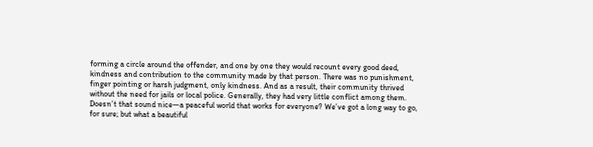forming a circle around the offender, and one by one they would recount every good deed, kindness and contribution to the community made by that person. There was no punishment, finger pointing or harsh judgment, only kindness. And as a result, their community thrived without the need for jails or local police. Generally, they had very little conflict among them.
Doesn’t that sound nice—a peaceful world that works for everyone? We’ve got a long way to go, for sure; but what a beautiful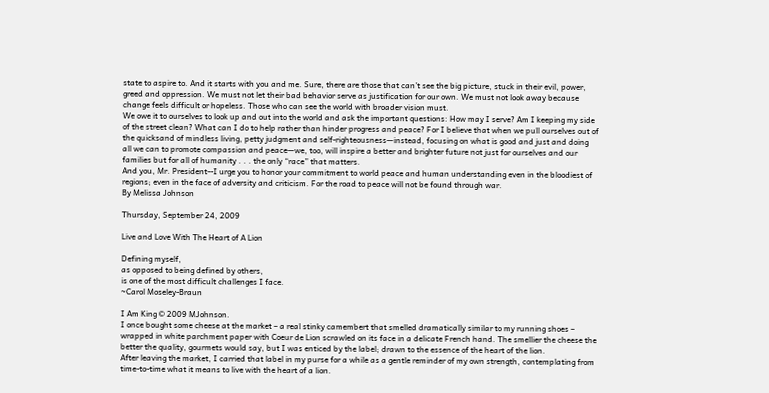state to aspire to. And it starts with you and me. Sure, there are those that can’t see the big picture, stuck in their evil, power, greed and oppression. We must not let their bad behavior serve as justification for our own. We must not look away because change feels difficult or hopeless. Those who can see the world with broader vision must.
We owe it to ourselves to look up and out into the world and ask the important questions: How may I serve? Am I keeping my side of the street clean? What can I do to help rather than hinder progress and peace? For I believe that when we pull ourselves out of the quicksand of mindless living, petty judgment and self-righteousness—instead, focusing on what is good and just and doing all we can to promote compassion and peace—we, too, will inspire a better and brighter future not just for ourselves and our families but for all of humanity . . . the only “race” that matters.
And you, Mr. President--I urge you to honor your commitment to world peace and human understanding even in the bloodiest of regions; even in the face of adversity and criticism. For the road to peace will not be found through war.
By Melissa Johnson

Thursday, September 24, 2009

Live and Love With The Heart of A Lion

Defining myself,
as opposed to being defined by others,
is one of the most difficult challenges I face.
~Carol Moseley-Braun

I Am King © 2009 MJohnson.
I once bought some cheese at the market – a real stinky camembert that smelled dramatically similar to my running shoes – wrapped in white parchment paper with Coeur de Lion scrawled on its face in a delicate French hand. The smellier the cheese the better the quality, gourmets would say, but I was enticed by the label; drawn to the essence of the heart of the lion.
After leaving the market, I carried that label in my purse for a while as a gentle reminder of my own strength, contemplating from time-to-time what it means to live with the heart of a lion.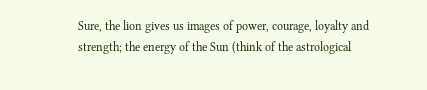Sure, the lion gives us images of power, courage, loyalty and strength; the energy of the Sun (think of the astrological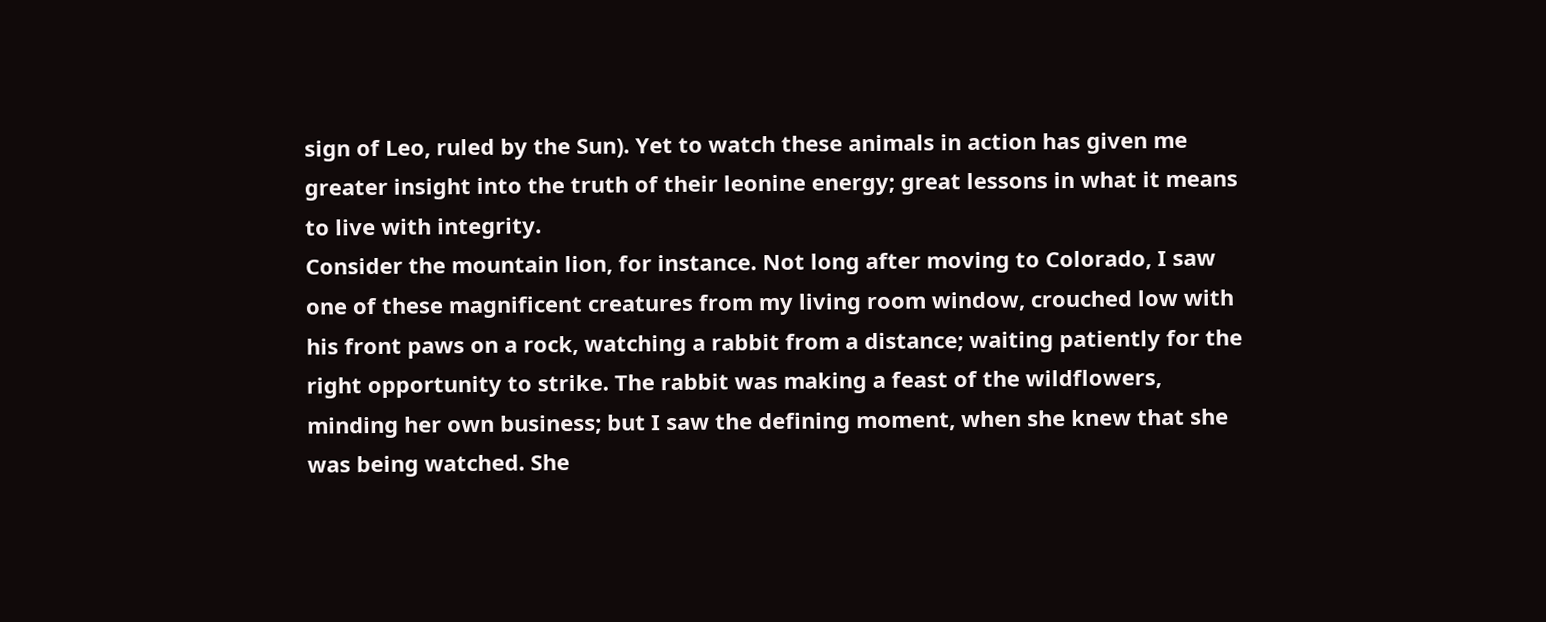sign of Leo, ruled by the Sun). Yet to watch these animals in action has given me greater insight into the truth of their leonine energy; great lessons in what it means to live with integrity.
Consider the mountain lion, for instance. Not long after moving to Colorado, I saw one of these magnificent creatures from my living room window, crouched low with his front paws on a rock, watching a rabbit from a distance; waiting patiently for the right opportunity to strike. The rabbit was making a feast of the wildflowers, minding her own business; but I saw the defining moment, when she knew that she was being watched. She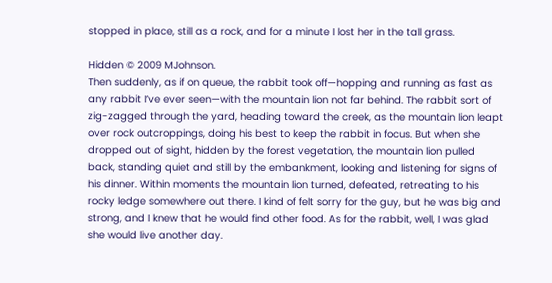stopped in place, still as a rock, and for a minute I lost her in the tall grass.

Hidden © 2009 MJohnson.
Then suddenly, as if on queue, the rabbit took off—hopping and running as fast as any rabbit I’ve ever seen—with the mountain lion not far behind. The rabbit sort of zig-zagged through the yard, heading toward the creek, as the mountain lion leapt over rock outcroppings, doing his best to keep the rabbit in focus. But when she dropped out of sight, hidden by the forest vegetation, the mountain lion pulled back, standing quiet and still by the embankment, looking and listening for signs of his dinner. Within moments the mountain lion turned, defeated, retreating to his rocky ledge somewhere out there. I kind of felt sorry for the guy, but he was big and strong, and I knew that he would find other food. As for the rabbit, well, I was glad she would live another day.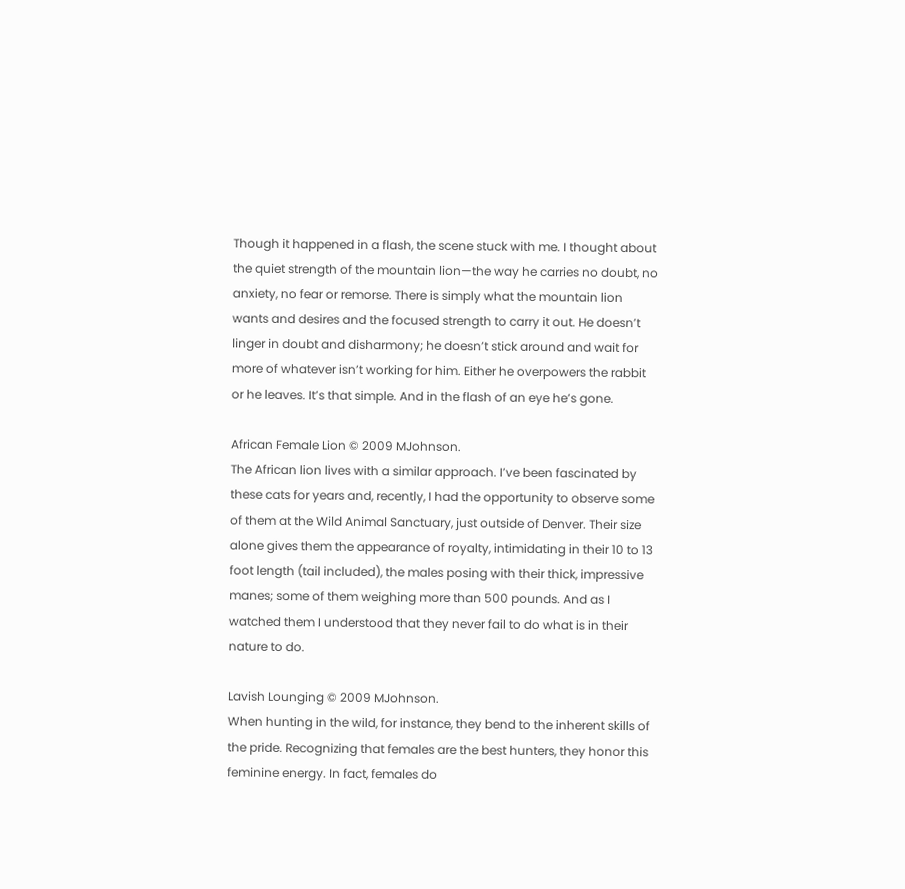Though it happened in a flash, the scene stuck with me. I thought about the quiet strength of the mountain lion—the way he carries no doubt, no anxiety, no fear or remorse. There is simply what the mountain lion wants and desires and the focused strength to carry it out. He doesn’t linger in doubt and disharmony; he doesn’t stick around and wait for more of whatever isn’t working for him. Either he overpowers the rabbit or he leaves. It’s that simple. And in the flash of an eye he’s gone.

African Female Lion © 2009 MJohnson.
The African lion lives with a similar approach. I’ve been fascinated by these cats for years and, recently, I had the opportunity to observe some of them at the Wild Animal Sanctuary, just outside of Denver. Their size alone gives them the appearance of royalty, intimidating in their 10 to 13 foot length (tail included), the males posing with their thick, impressive manes; some of them weighing more than 500 pounds. And as I watched them I understood that they never fail to do what is in their nature to do.

Lavish Lounging © 2009 MJohnson.
When hunting in the wild, for instance, they bend to the inherent skills of the pride. Recognizing that females are the best hunters, they honor this feminine energy. In fact, females do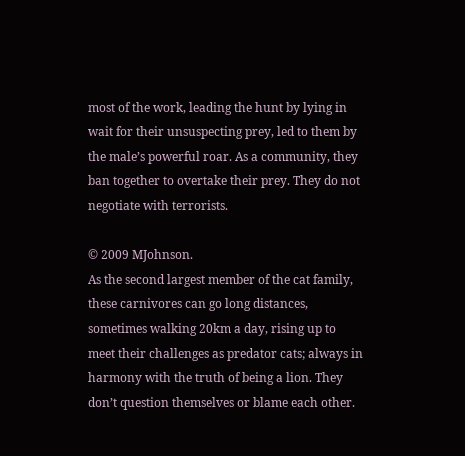most of the work, leading the hunt by lying in wait for their unsuspecting prey, led to them by the male’s powerful roar. As a community, they ban together to overtake their prey. They do not negotiate with terrorists.

© 2009 MJohnson.
As the second largest member of the cat family, these carnivores can go long distances, sometimes walking 20km a day, rising up to meet their challenges as predator cats; always in harmony with the truth of being a lion. They don’t question themselves or blame each other.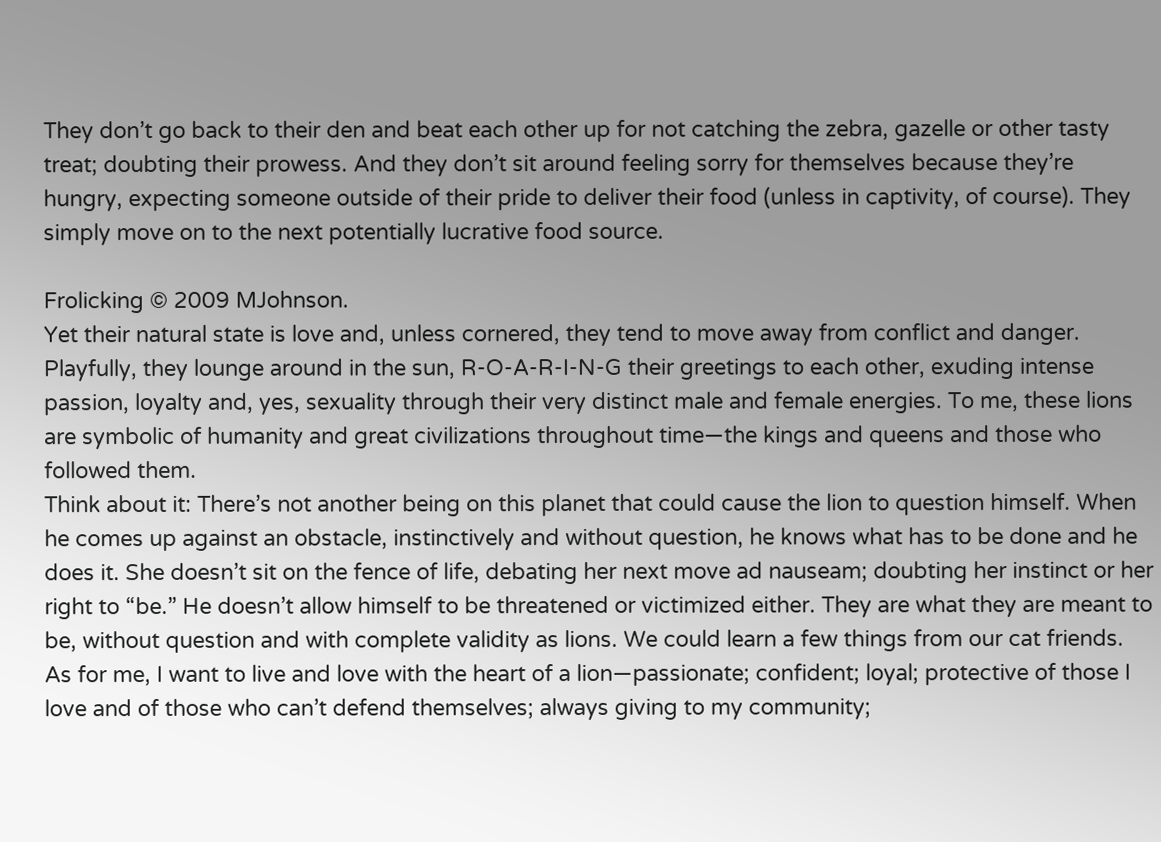They don’t go back to their den and beat each other up for not catching the zebra, gazelle or other tasty treat; doubting their prowess. And they don’t sit around feeling sorry for themselves because they’re hungry, expecting someone outside of their pride to deliver their food (unless in captivity, of course). They simply move on to the next potentially lucrative food source.

Frolicking © 2009 MJohnson.
Yet their natural state is love and, unless cornered, they tend to move away from conflict and danger. Playfully, they lounge around in the sun, R-O-A-R-I-N-G their greetings to each other, exuding intense passion, loyalty and, yes, sexuality through their very distinct male and female energies. To me, these lions are symbolic of humanity and great civilizations throughout time—the kings and queens and those who followed them.
Think about it: There’s not another being on this planet that could cause the lion to question himself. When he comes up against an obstacle, instinctively and without question, he knows what has to be done and he does it. She doesn’t sit on the fence of life, debating her next move ad nauseam; doubting her instinct or her right to “be.” He doesn’t allow himself to be threatened or victimized either. They are what they are meant to be, without question and with complete validity as lions. We could learn a few things from our cat friends.
As for me, I want to live and love with the heart of a lion—passionate; confident; loyal; protective of those I love and of those who can’t defend themselves; always giving to my community;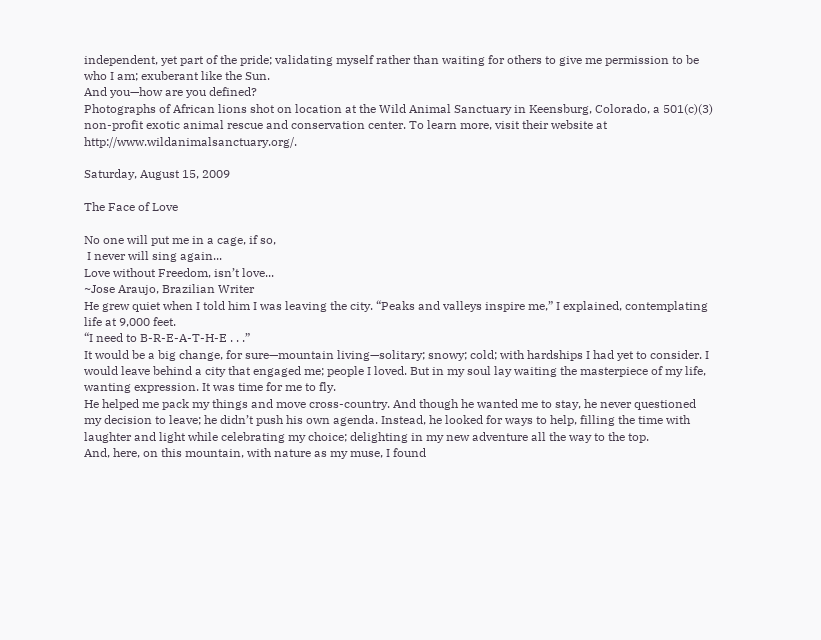independent, yet part of the pride; validating myself rather than waiting for others to give me permission to be who I am; exuberant like the Sun.
And you—how are you defined?
Photographs of African lions shot on location at the Wild Animal Sanctuary in Keensburg, Colorado, a 501(c)(3) non-profit exotic animal rescue and conservation center. To learn more, visit their website at http://www.wildanimalsanctuary.org/.

Saturday, August 15, 2009

The Face of Love

No one will put me in a cage, if so,
 I never will sing again...
Love without Freedom, isn’t love...
~Jose Araujo, Brazilian Writer
He grew quiet when I told him I was leaving the city. “Peaks and valleys inspire me,” I explained, contemplating life at 9,000 feet.
“I need to B-R-E-A-T-H-E . . .”
It would be a big change, for sure—mountain living—solitary; snowy; cold; with hardships I had yet to consider. I would leave behind a city that engaged me; people I loved. But in my soul lay waiting the masterpiece of my life, wanting expression. It was time for me to fly.
He helped me pack my things and move cross-country. And though he wanted me to stay, he never questioned my decision to leave; he didn’t push his own agenda. Instead, he looked for ways to help, filling the time with laughter and light while celebrating my choice; delighting in my new adventure all the way to the top.
And, here, on this mountain, with nature as my muse, I found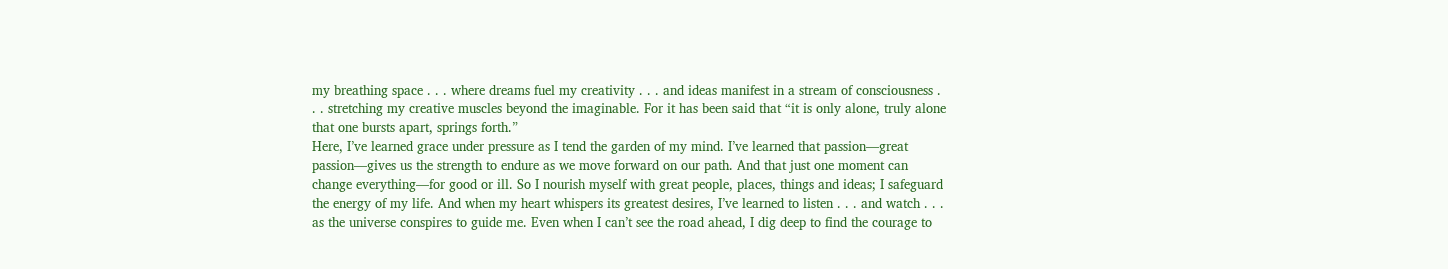my breathing space . . . where dreams fuel my creativity . . . and ideas manifest in a stream of consciousness . . . stretching my creative muscles beyond the imaginable. For it has been said that “it is only alone, truly alone that one bursts apart, springs forth.”
Here, I’ve learned grace under pressure as I tend the garden of my mind. I’ve learned that passion—great passion—gives us the strength to endure as we move forward on our path. And that just one moment can change everything—for good or ill. So I nourish myself with great people, places, things and ideas; I safeguard the energy of my life. And when my heart whispers its greatest desires, I’ve learned to listen . . . and watch . . . as the universe conspires to guide me. Even when I can’t see the road ahead, I dig deep to find the courage to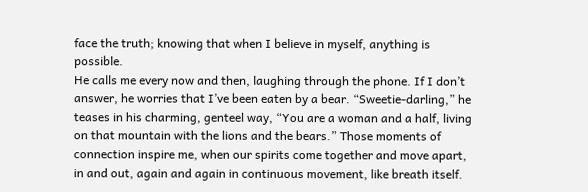face the truth; knowing that when I believe in myself, anything is possible.
He calls me every now and then, laughing through the phone. If I don’t answer, he worries that I’ve been eaten by a bear. “Sweetie-darling,” he teases in his charming, genteel way, “You are a woman and a half, living on that mountain with the lions and the bears.” Those moments of connection inspire me, when our spirits come together and move apart, in and out, again and again in continuous movement, like breath itself.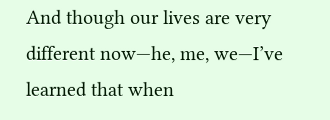And though our lives are very different now—he, me, we—I’ve learned that when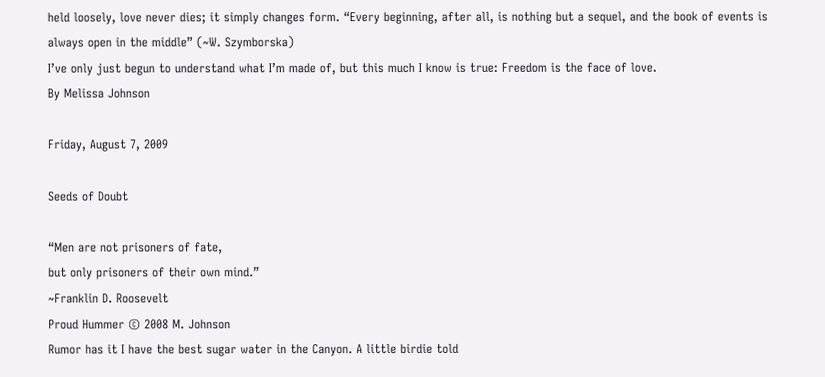held loosely, love never dies; it simply changes form. “Every beginning, after all, is nothing but a sequel, and the book of events is always open in the middle” (~W. Szymborska)
I’ve only just begun to understand what I’m made of, but this much I know is true: Freedom is the face of love.
By Melissa Johnson

Friday, August 7, 2009

Seeds of Doubt

“Men are not prisoners of fate,
but only prisoners of their own mind.”
~Franklin D. Roosevelt
Proud Hummer © 2008 M. Johnson
Rumor has it I have the best sugar water in the Canyon. A little birdie told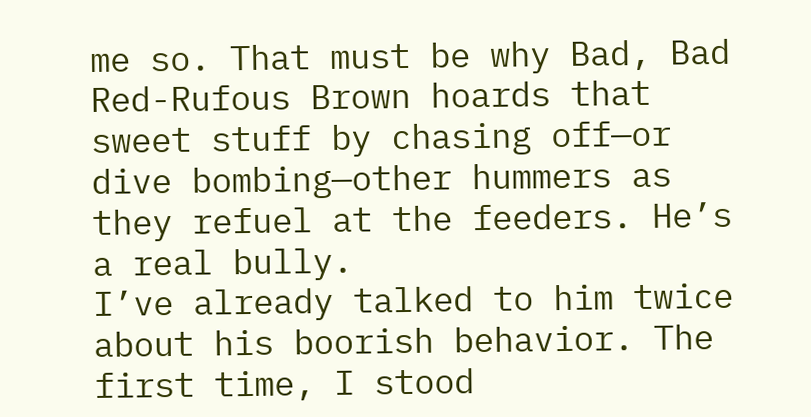me so. That must be why Bad, Bad Red-Rufous Brown hoards that sweet stuff by chasing off—or dive bombing—other hummers as they refuel at the feeders. He’s a real bully.
I’ve already talked to him twice about his boorish behavior. The first time, I stood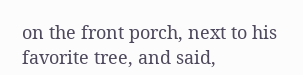on the front porch, next to his favorite tree, and said,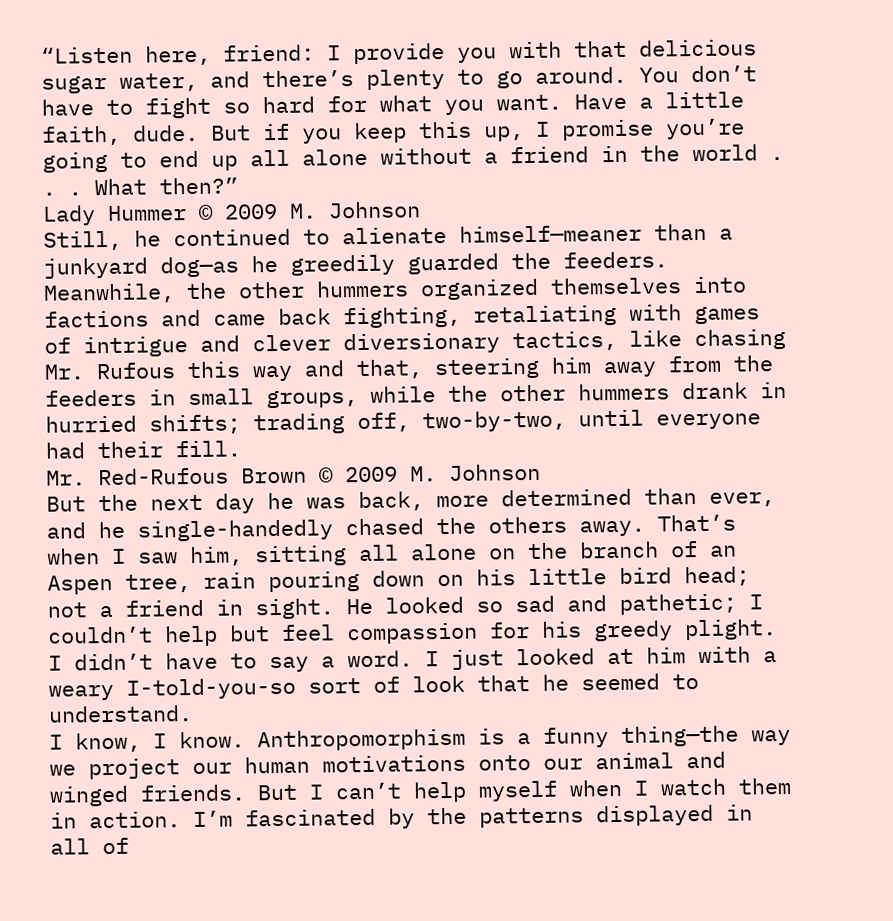“Listen here, friend: I provide you with that delicious sugar water, and there’s plenty to go around. You don’t have to fight so hard for what you want. Have a little faith, dude. But if you keep this up, I promise you’re going to end up all alone without a friend in the world . . . What then?”
Lady Hummer © 2009 M. Johnson
Still, he continued to alienate himself—meaner than a junkyard dog—as he greedily guarded the feeders. Meanwhile, the other hummers organized themselves into factions and came back fighting, retaliating with games of intrigue and clever diversionary tactics, like chasing Mr. Rufous this way and that, steering him away from the feeders in small groups, while the other hummers drank in hurried shifts; trading off, two-by-two, until everyone had their fill.
Mr. Red-Rufous Brown © 2009 M. Johnson
But the next day he was back, more determined than ever, and he single-handedly chased the others away. That’s when I saw him, sitting all alone on the branch of an Aspen tree, rain pouring down on his little bird head; not a friend in sight. He looked so sad and pathetic; I couldn’t help but feel compassion for his greedy plight. I didn’t have to say a word. I just looked at him with a weary I-told-you-so sort of look that he seemed to understand.
I know, I know. Anthropomorphism is a funny thing—the way we project our human motivations onto our animal and winged friends. But I can’t help myself when I watch them in action. I’m fascinated by the patterns displayed in all of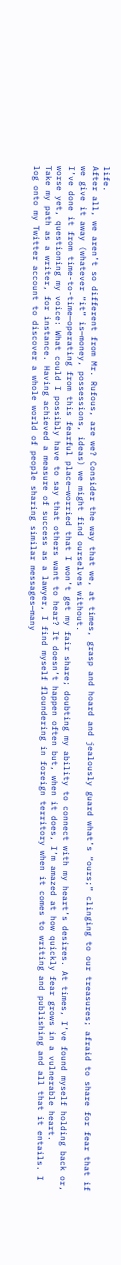life.
After all, we aren’t so different from Mr. Rufous, are we? Consider the way that we, at times, grasp and hoard and jealously guard what’s “ours;” clinging to our treasures; afraid to share for fear that if we give it away (whatever “it” is—money, possessions, ideas) we might find ourselves without.
I’ve done it from time-to-time—operating from this fearful place—worried that I won’t get my fair share; doubting my ability to connect with my heart’s desires. At times, I’ve found myself holding back or, worse yet, questioning my voice: What could I possibly have to say that others want to hear? It doesn’t happen often but, when it does, I’m amazed at how quickly fear grows in a vulnerable heart.
Take my path as a writer, for instance. Having achieved a measure of success as a lawyer, I find myself floundering in foreign territory when it comes to writing and publishing and all that it entails. I log onto my Twitter account to discover a whole world of people sharing similar messages—many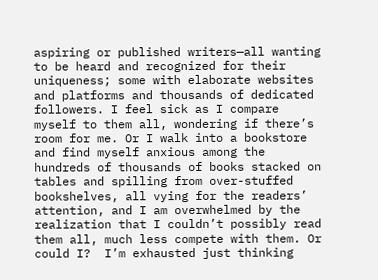aspiring or published writers—all wanting to be heard and recognized for their uniqueness; some with elaborate websites and platforms and thousands of dedicated followers. I feel sick as I compare myself to them all, wondering if there’s room for me. Or I walk into a bookstore and find myself anxious among the hundreds of thousands of books stacked on tables and spilling from over-stuffed bookshelves, all vying for the readers’ attention, and I am overwhelmed by the realization that I couldn’t possibly read them all, much less compete with them. Or could I?  I’m exhausted just thinking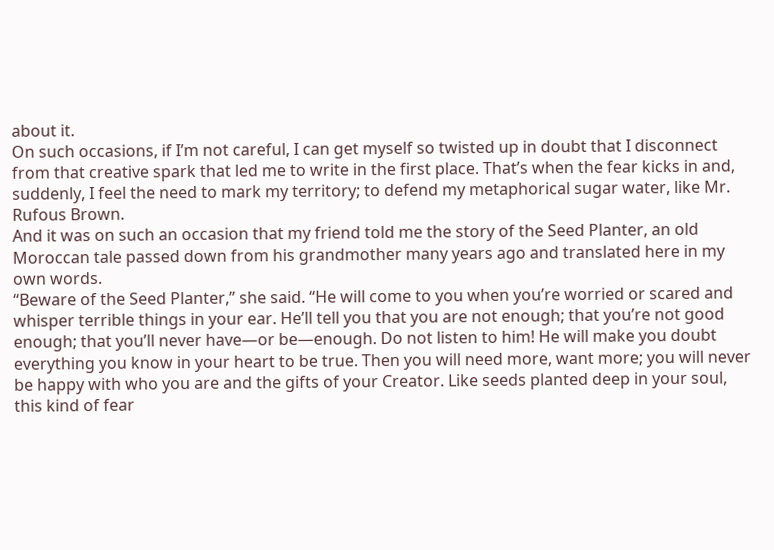about it.
On such occasions, if I’m not careful, I can get myself so twisted up in doubt that I disconnect from that creative spark that led me to write in the first place. That’s when the fear kicks in and, suddenly, I feel the need to mark my territory; to defend my metaphorical sugar water, like Mr. Rufous Brown.
And it was on such an occasion that my friend told me the story of the Seed Planter, an old Moroccan tale passed down from his grandmother many years ago and translated here in my own words.
“Beware of the Seed Planter,” she said. “He will come to you when you’re worried or scared and whisper terrible things in your ear. He’ll tell you that you are not enough; that you’re not good enough; that you’ll never have—or be—enough. Do not listen to him! He will make you doubt everything you know in your heart to be true. Then you will need more, want more; you will never be happy with who you are and the gifts of your Creator. Like seeds planted deep in your soul, this kind of fear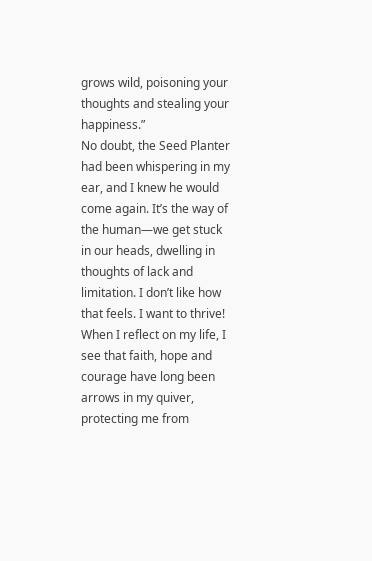grows wild, poisoning your thoughts and stealing your happiness.”
No doubt, the Seed Planter had been whispering in my ear, and I knew he would come again. It’s the way of the human—we get stuck in our heads, dwelling in thoughts of lack and limitation. I don’t like how that feels. I want to thrive!
When I reflect on my life, I see that faith, hope and courage have long been arrows in my quiver, protecting me from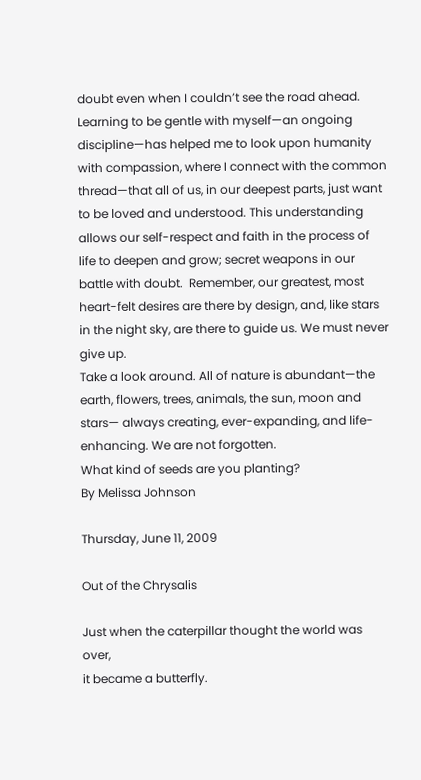doubt even when I couldn’t see the road ahead. Learning to be gentle with myself—an ongoing discipline—has helped me to look upon humanity with compassion, where I connect with the common thread—that all of us, in our deepest parts, just want to be loved and understood. This understanding allows our self-respect and faith in the process of life to deepen and grow; secret weapons in our battle with doubt.  Remember, our greatest, most heart-felt desires are there by design, and, like stars in the night sky, are there to guide us. We must never give up.
Take a look around. All of nature is abundant—the earth, flowers, trees, animals, the sun, moon and stars— always creating, ever-expanding, and life-enhancing. We are not forgotten.
What kind of seeds are you planting?
By Melissa Johnson

Thursday, June 11, 2009

Out of the Chrysalis

Just when the caterpillar thought the world was over,
it became a butterfly.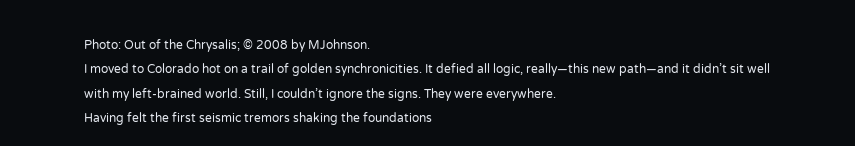Photo: Out of the Chrysalis; © 2008 by MJohnson.
I moved to Colorado hot on a trail of golden synchronicities. It defied all logic, really—this new path—and it didn’t sit well with my left-brained world. Still, I couldn’t ignore the signs. They were everywhere.
Having felt the first seismic tremors shaking the foundations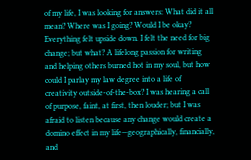of my life, I was looking for answers: What did it all mean? Where was I going? Would I be okay? Everything felt upside down. I felt the need for big change; but what? A lifelong passion for writing and helping others burned hot in my soul, but how could I parlay my law degree into a life of creativity outside-of-the-box? I was hearing a call of purpose, faint, at first, then louder; but I was afraid to listen because any change would create a domino effect in my life—geographically, financially, and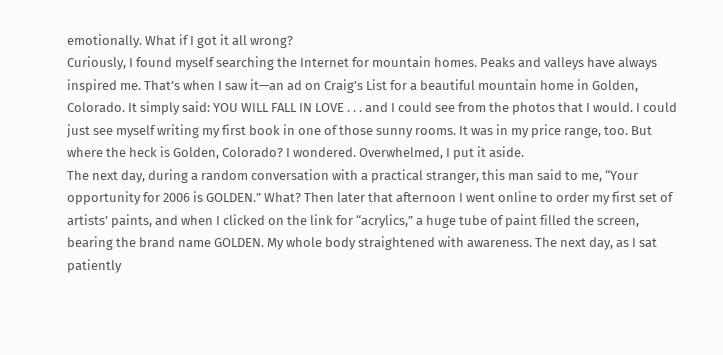emotionally. What if I got it all wrong?
Curiously, I found myself searching the Internet for mountain homes. Peaks and valleys have always inspired me. That’s when I saw it—an ad on Craig’s List for a beautiful mountain home in Golden, Colorado. It simply said: YOU WILL FALL IN LOVE . . . and I could see from the photos that I would. I could just see myself writing my first book in one of those sunny rooms. It was in my price range, too. But where the heck is Golden, Colorado? I wondered. Overwhelmed, I put it aside.
The next day, during a random conversation with a practical stranger, this man said to me, “Your opportunity for 2006 is GOLDEN.” What? Then later that afternoon I went online to order my first set of artists’ paints, and when I clicked on the link for “acrylics,” a huge tube of paint filled the screen, bearing the brand name GOLDEN. My whole body straightened with awareness. The next day, as I sat patiently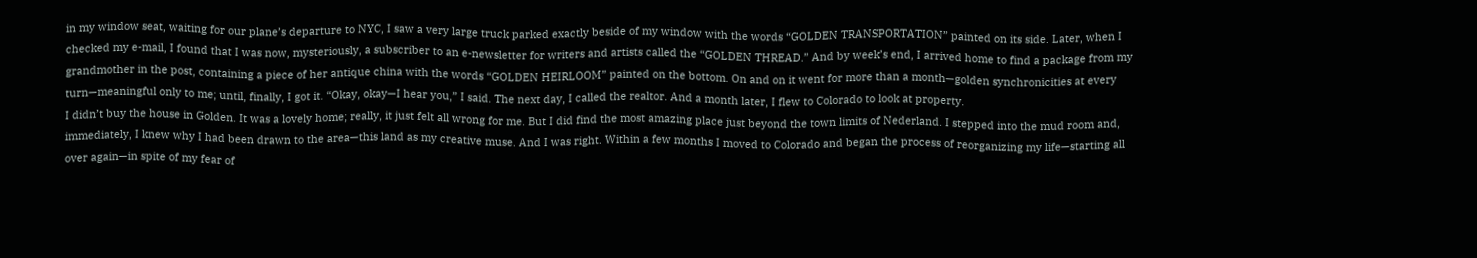in my window seat, waiting for our plane’s departure to NYC, I saw a very large truck parked exactly beside of my window with the words “GOLDEN TRANSPORTATION” painted on its side. Later, when I checked my e-mail, I found that I was now, mysteriously, a subscriber to an e-newsletter for writers and artists called the “GOLDEN THREAD.” And by week’s end, I arrived home to find a package from my grandmother in the post, containing a piece of her antique china with the words “GOLDEN HEIRLOOM” painted on the bottom. On and on it went for more than a month—golden synchronicities at every turn—meaningful only to me; until, finally, I got it. “Okay, okay—I hear you,” I said. The next day, I called the realtor. And a month later, I flew to Colorado to look at property.
I didn’t buy the house in Golden. It was a lovely home; really, it just felt all wrong for me. But I did find the most amazing place just beyond the town limits of Nederland. I stepped into the mud room and, immediately, I knew why I had been drawn to the area—this land as my creative muse. And I was right. Within a few months I moved to Colorado and began the process of reorganizing my life—starting all over again—in spite of my fear of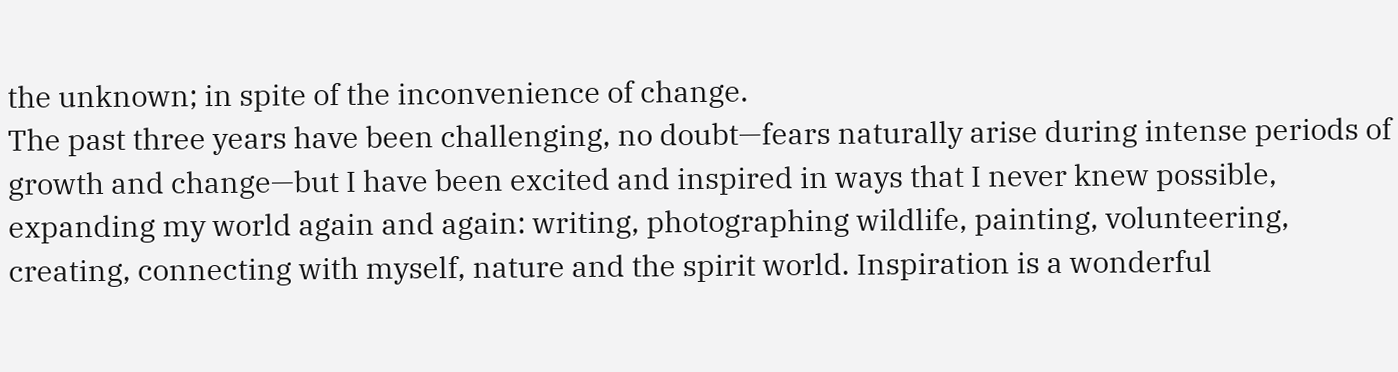the unknown; in spite of the inconvenience of change.
The past three years have been challenging, no doubt—fears naturally arise during intense periods of growth and change—but I have been excited and inspired in ways that I never knew possible, expanding my world again and again: writing, photographing wildlife, painting, volunteering, creating, connecting with myself, nature and the spirit world. Inspiration is a wonderful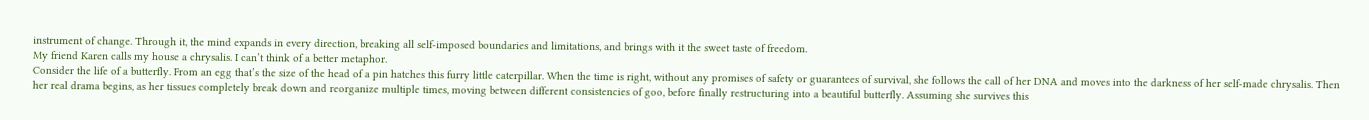instrument of change. Through it, the mind expands in every direction, breaking all self-imposed boundaries and limitations, and brings with it the sweet taste of freedom.
My friend Karen calls my house a chrysalis. I can’t think of a better metaphor.
Consider the life of a butterfly. From an egg that’s the size of the head of a pin hatches this furry little caterpillar. When the time is right, without any promises of safety or guarantees of survival, she follows the call of her DNA and moves into the darkness of her self-made chrysalis. Then her real drama begins, as her tissues completely break down and reorganize multiple times, moving between different consistencies of goo, before finally restructuring into a beautiful butterfly. Assuming she survives this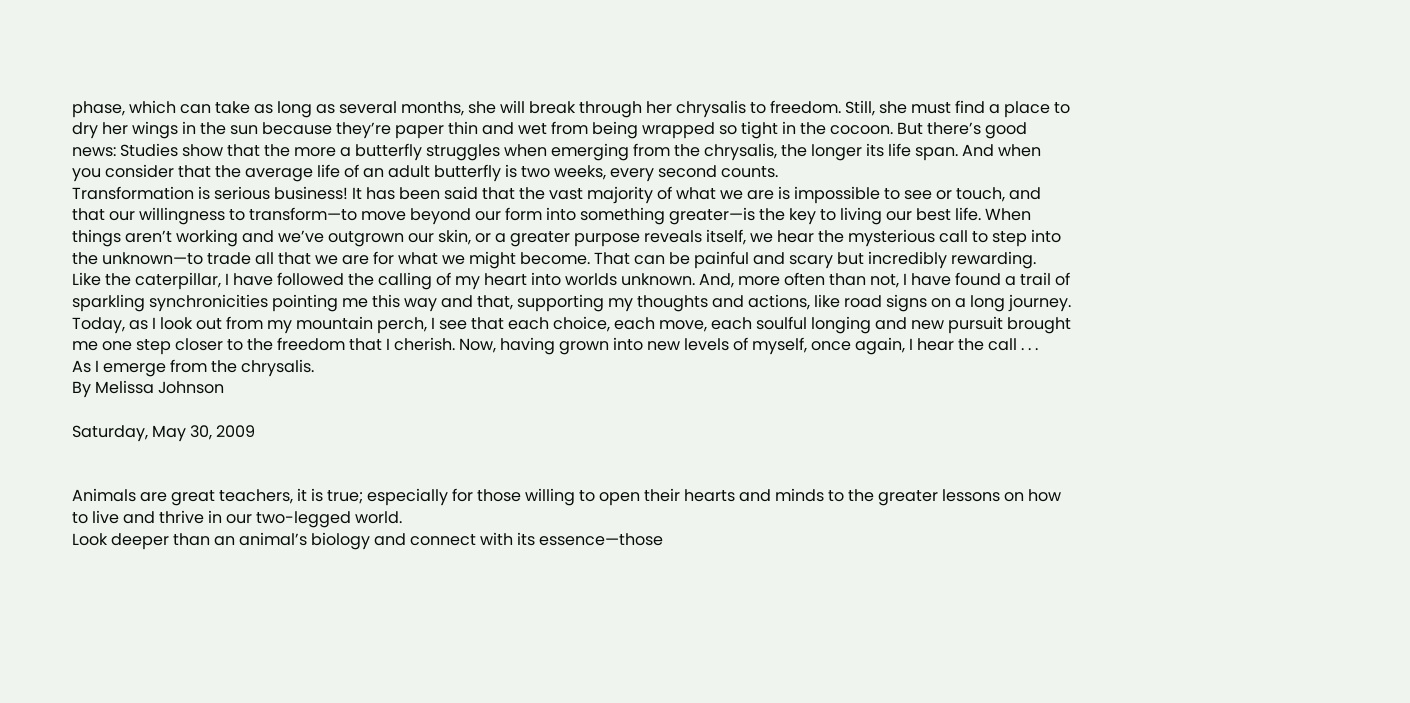phase, which can take as long as several months, she will break through her chrysalis to freedom. Still, she must find a place to dry her wings in the sun because they’re paper thin and wet from being wrapped so tight in the cocoon. But there’s good news: Studies show that the more a butterfly struggles when emerging from the chrysalis, the longer its life span. And when you consider that the average life of an adult butterfly is two weeks, every second counts.
Transformation is serious business! It has been said that the vast majority of what we are is impossible to see or touch, and that our willingness to transform—to move beyond our form into something greater—is the key to living our best life. When things aren’t working and we’ve outgrown our skin, or a greater purpose reveals itself, we hear the mysterious call to step into the unknown—to trade all that we are for what we might become. That can be painful and scary but incredibly rewarding.
Like the caterpillar, I have followed the calling of my heart into worlds unknown. And, more often than not, I have found a trail of sparkling synchronicities pointing me this way and that, supporting my thoughts and actions, like road signs on a long journey.
Today, as I look out from my mountain perch, I see that each choice, each move, each soulful longing and new pursuit brought me one step closer to the freedom that I cherish. Now, having grown into new levels of myself, once again, I hear the call . . .
As I emerge from the chrysalis.
By Melissa Johnson

Saturday, May 30, 2009


Animals are great teachers, it is true; especially for those willing to open their hearts and minds to the greater lessons on how to live and thrive in our two-legged world.
Look deeper than an animal’s biology and connect with its essence—those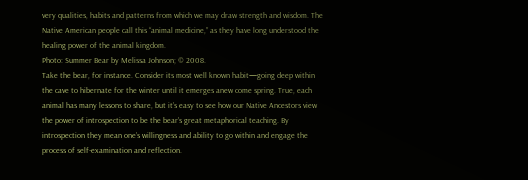very qualities, habits and patterns from which we may draw strength and wisdom. The Native American people call this “animal medicine,” as they have long understood the healing power of the animal kingdom.
Photo: Summer Bear by Melissa Johnson; © 2008.
Take the bear, for instance. Consider its most well known habit—going deep within the cave to hibernate for the winter until it emerges anew come spring. True, each animal has many lessons to share, but it’s easy to see how our Native Ancestors view the power of introspection to be the bear’s great metaphorical teaching. By introspection they mean one’s willingness and ability to go within and engage the process of self-examination and reflection.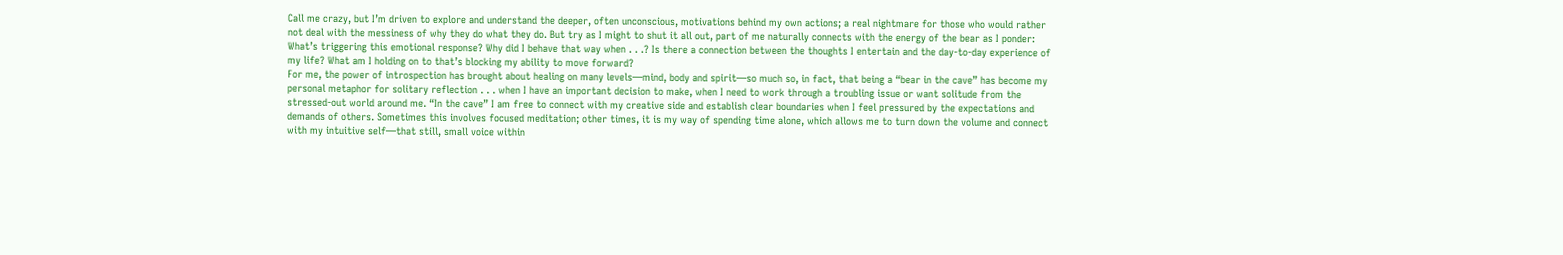Call me crazy, but I’m driven to explore and understand the deeper, often unconscious, motivations behind my own actions; a real nightmare for those who would rather not deal with the messiness of why they do what they do. But try as I might to shut it all out, part of me naturally connects with the energy of the bear as I ponder: What’s triggering this emotional response? Why did I behave that way when . . .? Is there a connection between the thoughts I entertain and the day-to-day experience of my life? What am I holding on to that’s blocking my ability to move forward?
For me, the power of introspection has brought about healing on many levels—mind, body and spirit—so much so, in fact, that being a “bear in the cave” has become my personal metaphor for solitary reflection . . . when I have an important decision to make, when I need to work through a troubling issue or want solitude from the stressed-out world around me. “In the cave” I am free to connect with my creative side and establish clear boundaries when I feel pressured by the expectations and demands of others. Sometimes this involves focused meditation; other times, it is my way of spending time alone, which allows me to turn down the volume and connect with my intuitive self—that still, small voice within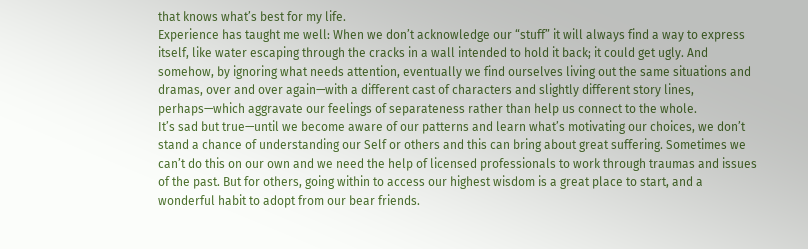that knows what’s best for my life.
Experience has taught me well: When we don’t acknowledge our “stuff” it will always find a way to express itself, like water escaping through the cracks in a wall intended to hold it back; it could get ugly. And somehow, by ignoring what needs attention, eventually we find ourselves living out the same situations and dramas, over and over again—with a different cast of characters and slightly different story lines, perhaps—which aggravate our feelings of separateness rather than help us connect to the whole.
It’s sad but true—until we become aware of our patterns and learn what’s motivating our choices, we don’t stand a chance of understanding our Self or others and this can bring about great suffering. Sometimes we can’t do this on our own and we need the help of licensed professionals to work through traumas and issues of the past. But for others, going within to access our highest wisdom is a great place to start, and a wonderful habit to adopt from our bear friends.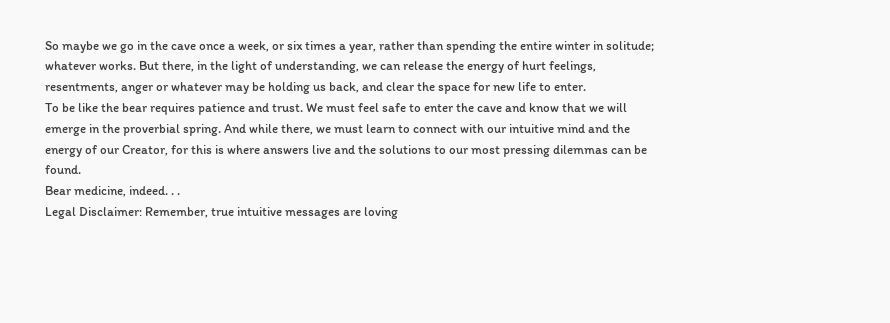So maybe we go in the cave once a week, or six times a year, rather than spending the entire winter in solitude; whatever works. But there, in the light of understanding, we can release the energy of hurt feelings, resentments, anger or whatever may be holding us back, and clear the space for new life to enter.
To be like the bear requires patience and trust. We must feel safe to enter the cave and know that we will emerge in the proverbial spring. And while there, we must learn to connect with our intuitive mind and the energy of our Creator, for this is where answers live and the solutions to our most pressing dilemmas can be found.
Bear medicine, indeed. . .
Legal Disclaimer: Remember, true intuitive messages are loving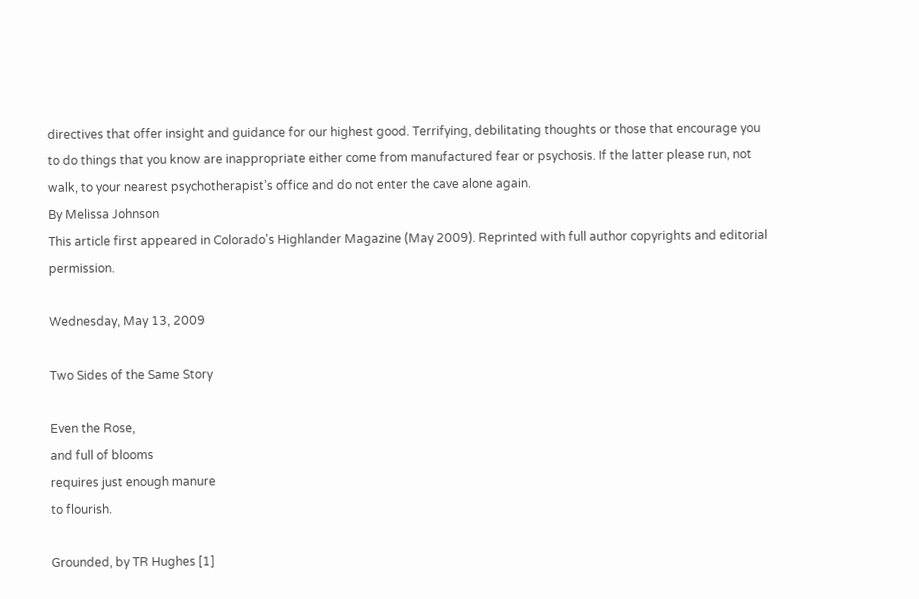directives that offer insight and guidance for our highest good. Terrifying, debilitating thoughts or those that encourage you to do things that you know are inappropriate either come from manufactured fear or psychosis. If the latter please run, not walk, to your nearest psychotherapist’s office and do not enter the cave alone again.
By Melissa Johnson
This article first appeared in Colorado's Highlander Magazine (May 2009). Reprinted with full author copyrights and editorial permission.

Wednesday, May 13, 2009

Two Sides of the Same Story

Even the Rose,
and full of blooms
requires just enough manure
to flourish.

Grounded, by TR Hughes [1]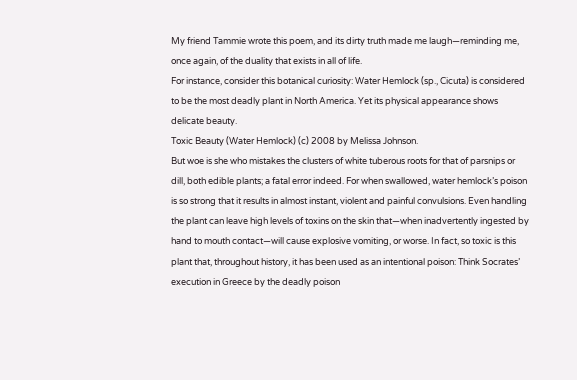My friend Tammie wrote this poem, and its dirty truth made me laugh—reminding me, once again, of the duality that exists in all of life.
For instance, consider this botanical curiosity: Water Hemlock (sp., Cicuta) is considered to be the most deadly plant in North America. Yet its physical appearance shows delicate beauty.
Toxic Beauty (Water Hemlock) (c) 2008 by Melissa Johnson.
But woe is she who mistakes the clusters of white tuberous roots for that of parsnips or dill, both edible plants; a fatal error indeed. For when swallowed, water hemlock’s poison is so strong that it results in almost instant, violent and painful convulsions. Even handling the plant can leave high levels of toxins on the skin that—when inadvertently ingested by hand to mouth contact—will cause explosive vomiting, or worse. In fact, so toxic is this plant that, throughout history, it has been used as an intentional poison: Think Socrates’ execution in Greece by the deadly poison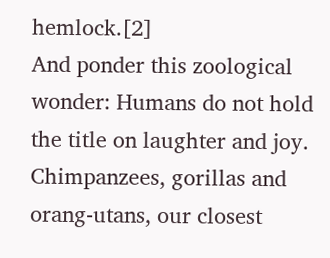hemlock.[2]
And ponder this zoological wonder: Humans do not hold the title on laughter and joy. Chimpanzees, gorillas and orang-utans, our closest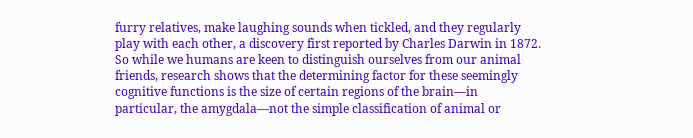furry relatives, make laughing sounds when tickled, and they regularly play with each other, a discovery first reported by Charles Darwin in 1872. So while we humans are keen to distinguish ourselves from our animal friends, research shows that the determining factor for these seemingly cognitive functions is the size of certain regions of the brain—in particular, the amygdala—not the simple classification of animal or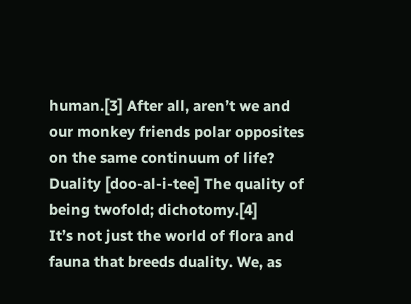human.[3] After all, aren’t we and our monkey friends polar opposites on the same continuum of life?
Duality [doo-al-i-tee] The quality of being twofold; dichotomy.[4]
It’s not just the world of flora and fauna that breeds duality. We, as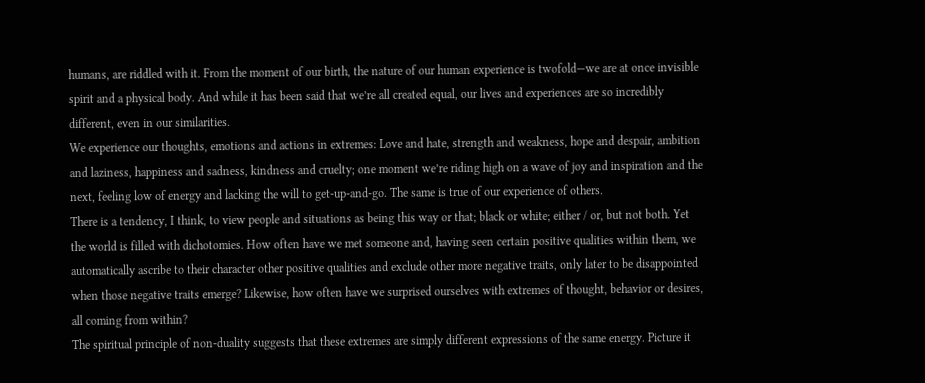humans, are riddled with it. From the moment of our birth, the nature of our human experience is twofold—we are at once invisible spirit and a physical body. And while it has been said that we’re all created equal, our lives and experiences are so incredibly different, even in our similarities.
We experience our thoughts, emotions and actions in extremes: Love and hate, strength and weakness, hope and despair, ambition and laziness, happiness and sadness, kindness and cruelty; one moment we’re riding high on a wave of joy and inspiration and the next, feeling low of energy and lacking the will to get-up-and-go. The same is true of our experience of others.
There is a tendency, I think, to view people and situations as being this way or that; black or white; either / or, but not both. Yet the world is filled with dichotomies. How often have we met someone and, having seen certain positive qualities within them, we automatically ascribe to their character other positive qualities and exclude other more negative traits, only later to be disappointed when those negative traits emerge? Likewise, how often have we surprised ourselves with extremes of thought, behavior or desires, all coming from within?
The spiritual principle of non-duality suggests that these extremes are simply different expressions of the same energy. Picture it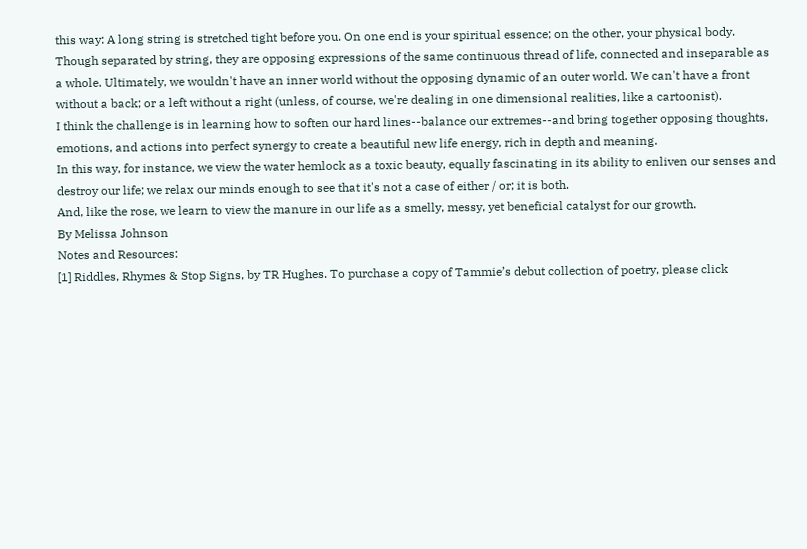this way: A long string is stretched tight before you. On one end is your spiritual essence; on the other, your physical body. Though separated by string, they are opposing expressions of the same continuous thread of life, connected and inseparable as a whole. Ultimately, we wouldn't have an inner world without the opposing dynamic of an outer world. We can't have a front without a back; or a left without a right (unless, of course, we're dealing in one dimensional realities, like a cartoonist).
I think the challenge is in learning how to soften our hard lines--balance our extremes--and bring together opposing thoughts, emotions, and actions into perfect synergy to create a beautiful new life energy, rich in depth and meaning.
In this way, for instance, we view the water hemlock as a toxic beauty, equally fascinating in its ability to enliven our senses and destroy our life; we relax our minds enough to see that it's not a case of either / or; it is both.
And, like the rose, we learn to view the manure in our life as a smelly, messy, yet beneficial catalyst for our growth.
By Melissa Johnson
Notes and Resources:
[1] Riddles, Rhymes & Stop Signs, by TR Hughes. To purchase a copy of Tammie’s debut collection of poetry, please click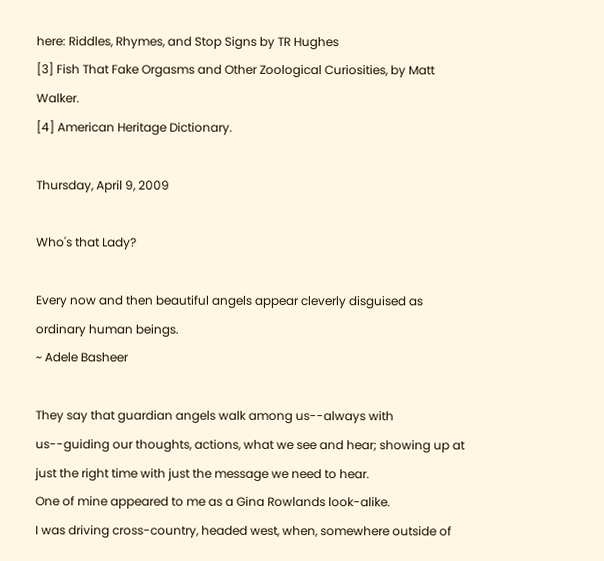here: Riddles, Rhymes, and Stop Signs by TR Hughes
[3] Fish That Fake Orgasms and Other Zoological Curiosities, by Matt Walker.
[4] American Heritage Dictionary.

Thursday, April 9, 2009

Who's that Lady?

Every now and then beautiful angels appear cleverly disguised as ordinary human beings.
~ Adele Basheer

They say that guardian angels walk among us--always with us--guiding our thoughts, actions, what we see and hear; showing up at just the right time with just the message we need to hear.
One of mine appeared to me as a Gina Rowlands look-alike.
I was driving cross-country, headed west, when, somewhere outside of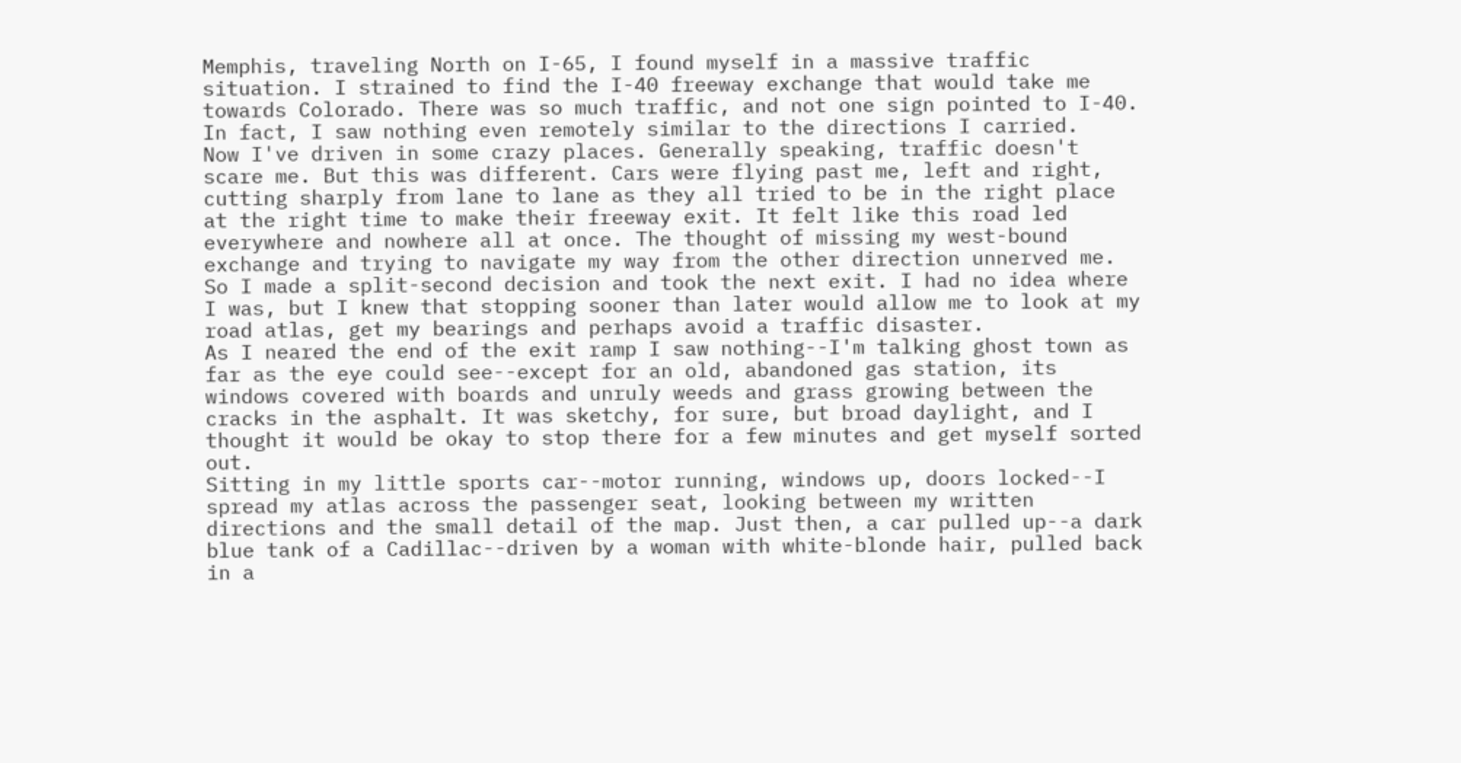Memphis, traveling North on I-65, I found myself in a massive traffic situation. I strained to find the I-40 freeway exchange that would take me towards Colorado. There was so much traffic, and not one sign pointed to I-40. In fact, I saw nothing even remotely similar to the directions I carried.
Now I've driven in some crazy places. Generally speaking, traffic doesn't scare me. But this was different. Cars were flying past me, left and right, cutting sharply from lane to lane as they all tried to be in the right place at the right time to make their freeway exit. It felt like this road led everywhere and nowhere all at once. The thought of missing my west-bound exchange and trying to navigate my way from the other direction unnerved me. So I made a split-second decision and took the next exit. I had no idea where I was, but I knew that stopping sooner than later would allow me to look at my road atlas, get my bearings and perhaps avoid a traffic disaster.
As I neared the end of the exit ramp I saw nothing--I'm talking ghost town as far as the eye could see--except for an old, abandoned gas station, its windows covered with boards and unruly weeds and grass growing between the cracks in the asphalt. It was sketchy, for sure, but broad daylight, and I thought it would be okay to stop there for a few minutes and get myself sorted out.
Sitting in my little sports car--motor running, windows up, doors locked--I spread my atlas across the passenger seat, looking between my written directions and the small detail of the map. Just then, a car pulled up--a dark blue tank of a Cadillac--driven by a woman with white-blonde hair, pulled back in a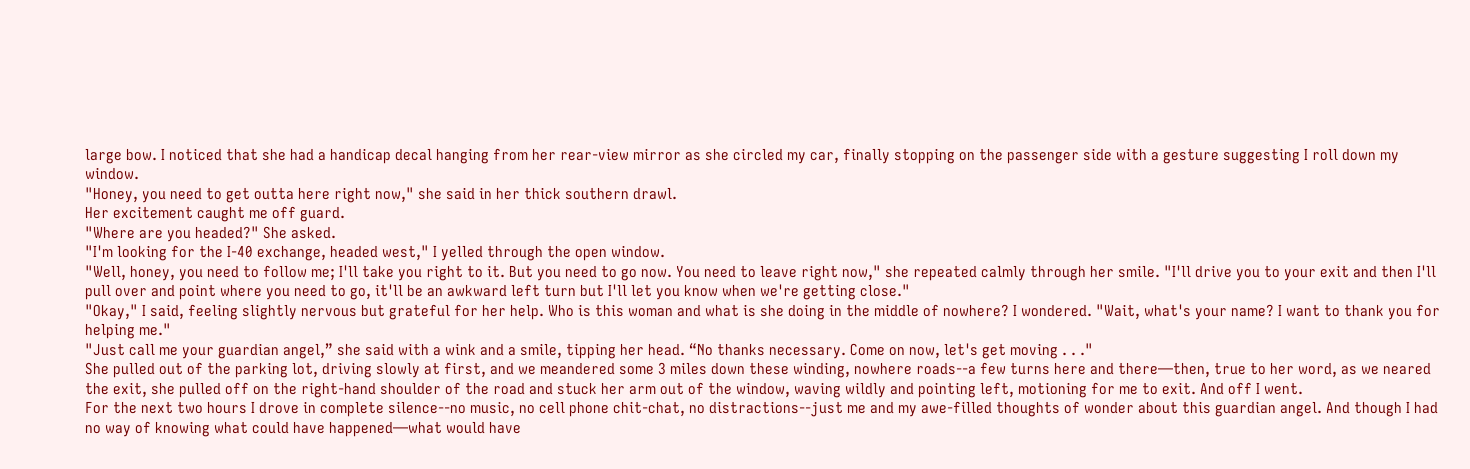large bow. I noticed that she had a handicap decal hanging from her rear-view mirror as she circled my car, finally stopping on the passenger side with a gesture suggesting I roll down my window.
"Honey, you need to get outta here right now," she said in her thick southern drawl.
Her excitement caught me off guard.
"Where are you headed?" She asked.
"I'm looking for the I-40 exchange, headed west," I yelled through the open window.
"Well, honey, you need to follow me; I'll take you right to it. But you need to go now. You need to leave right now," she repeated calmly through her smile. "I'll drive you to your exit and then I'll pull over and point where you need to go, it'll be an awkward left turn but I'll let you know when we're getting close."
"Okay," I said, feeling slightly nervous but grateful for her help. Who is this woman and what is she doing in the middle of nowhere? I wondered. "Wait, what's your name? I want to thank you for helping me."
"Just call me your guardian angel,” she said with a wink and a smile, tipping her head. “No thanks necessary. Come on now, let's get moving . . ."
She pulled out of the parking lot, driving slowly at first, and we meandered some 3 miles down these winding, nowhere roads--a few turns here and there—then, true to her word, as we neared the exit, she pulled off on the right-hand shoulder of the road and stuck her arm out of the window, waving wildly and pointing left, motioning for me to exit. And off I went.
For the next two hours I drove in complete silence--no music, no cell phone chit-chat, no distractions--just me and my awe-filled thoughts of wonder about this guardian angel. And though I had no way of knowing what could have happened—what would have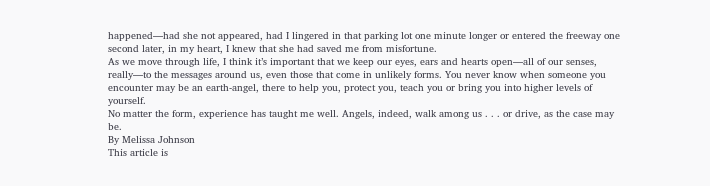happened—had she not appeared, had I lingered in that parking lot one minute longer or entered the freeway one second later, in my heart, I knew that she had saved me from misfortune.
As we move through life, I think it’s important that we keep our eyes, ears and hearts open—all of our senses, really—to the messages around us, even those that come in unlikely forms. You never know when someone you encounter may be an earth-angel, there to help you, protect you, teach you or bring you into higher levels of yourself.
No matter the form, experience has taught me well. Angels, indeed, walk among us . . . or drive, as the case may be.
By Melissa Johnson
This article is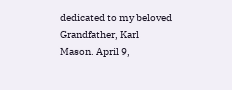dedicated to my beloved Grandfather, Karl Mason. April 9,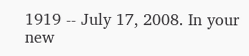1919 -- July 17, 2008. In your new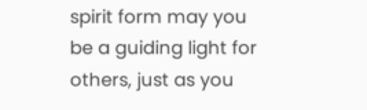spirit form may you be a guiding light for others, just as you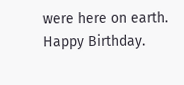were here on earth. Happy Birthday.